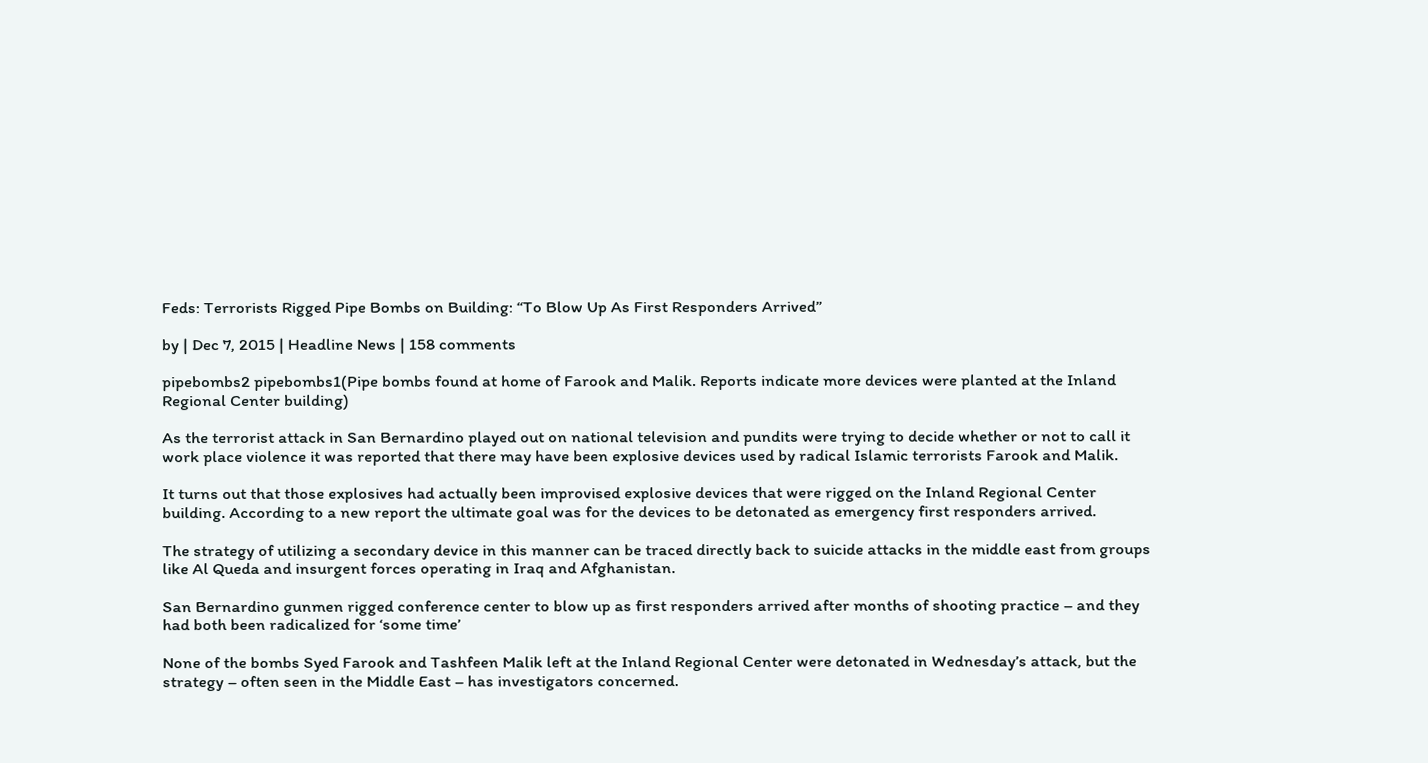Feds: Terrorists Rigged Pipe Bombs on Building: “To Blow Up As First Responders Arrived”

by | Dec 7, 2015 | Headline News | 158 comments

pipebombs2 pipebombs1(Pipe bombs found at home of Farook and Malik. Reports indicate more devices were planted at the Inland Regional Center building)

As the terrorist attack in San Bernardino played out on national television and pundits were trying to decide whether or not to call it work place violence it was reported that there may have been explosive devices used by radical Islamic terrorists Farook and Malik.

It turns out that those explosives had actually been improvised explosive devices that were rigged on the Inland Regional Center building. According to a new report the ultimate goal was for the devices to be detonated as emergency first responders arrived.

The strategy of utilizing a secondary device in this manner can be traced directly back to suicide attacks in the middle east from groups like Al Queda and insurgent forces operating in Iraq and Afghanistan.

San Bernardino gunmen rigged conference center to blow up as first responders arrived after months of shooting practice – and they had both been radicalized for ‘some time’

None of the bombs Syed Farook and Tashfeen Malik left at the Inland Regional Center were detonated in Wednesday’s attack, but the strategy – often seen in the Middle East – has investigators concerned.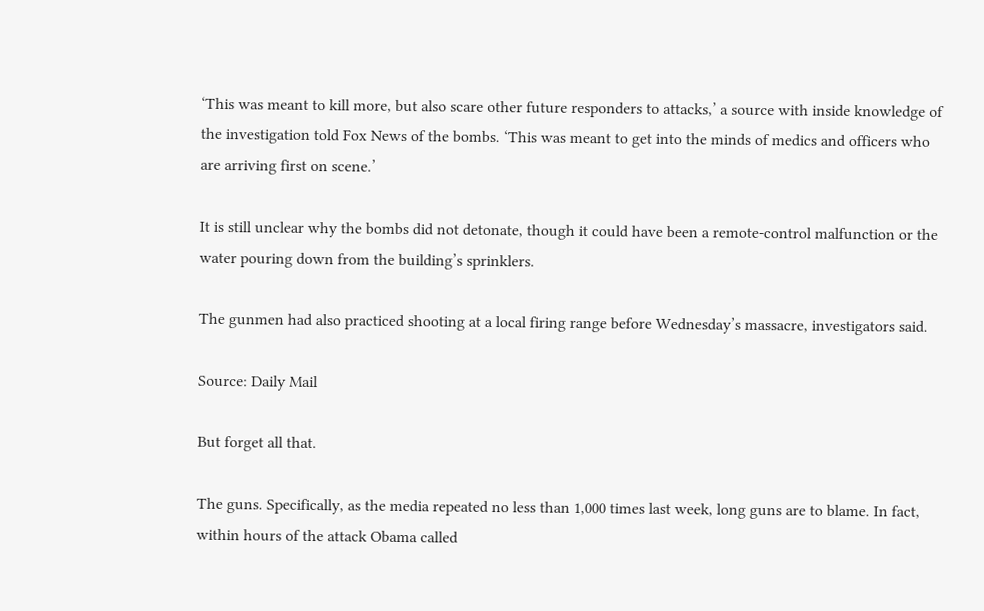‘This was meant to kill more, but also scare other future responders to attacks,’ a source with inside knowledge of the investigation told Fox News of the bombs. ‘This was meant to get into the minds of medics and officers who are arriving first on scene.’

It is still unclear why the bombs did not detonate, though it could have been a remote-control malfunction or the water pouring down from the building’s sprinklers.

The gunmen had also practiced shooting at a local firing range before Wednesday’s massacre, investigators said.

Source: Daily Mail

But forget all that.

The guns. Specifically, as the media repeated no less than 1,000 times last week, long guns are to blame. In fact, within hours of the attack Obama called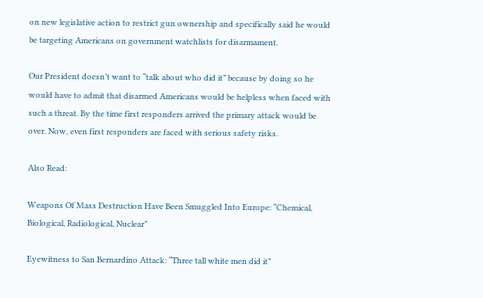on new legislative action to restrict gun ownership and specifically said he would be targeting Americans on government watchlists for disarmament.

Our President doesn’t want to “talk about who did it” because by doing so he would have to admit that disarmed Americans would be helpless when faced with such a threat. By the time first responders arrived the primary attack would be over. Now, even first responders are faced with serious safety risks.

Also Read:

Weapons Of Mass Destruction Have Been Smuggled Into Europe: “Chemical, Biological, Radiological, Nuclear”

Eyewitness to San Bernardino Attack: “Three tall white men did it”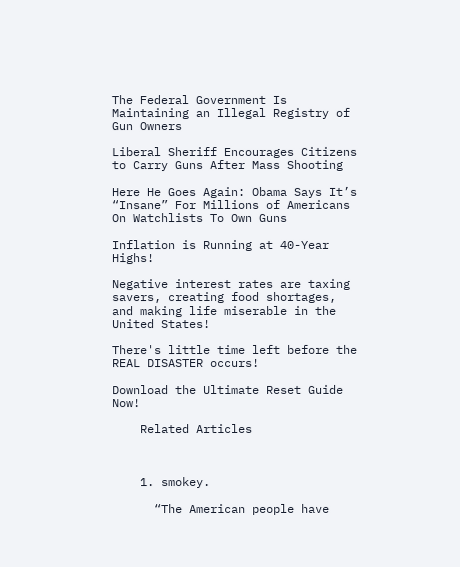The Federal Government Is Maintaining an Illegal Registry of Gun Owners

Liberal Sheriff Encourages Citizens to Carry Guns After Mass Shooting

Here He Goes Again: Obama Says It’s “Insane” For Millions of Americans On Watchlists To Own Guns

Inflation is Running at 40-Year Highs!

Negative interest rates are taxing savers, creating food shortages, and making life miserable in the United States!

There's little time left before the REAL DISASTER occurs!

Download the Ultimate Reset Guide Now!

    Related Articles



    1. smokey.

      “The American people have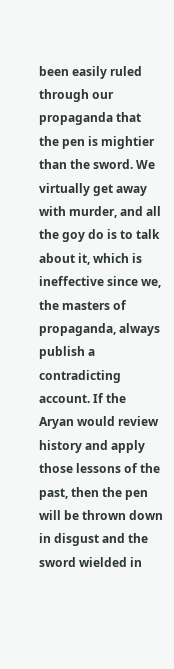been easily ruled through our propaganda that the pen is mightier than the sword. We virtually get away with murder, and all the goy do is to talk about it, which is ineffective since we, the masters of propaganda, always publish a contradicting account. If the Aryan would review history and apply those lessons of the past, then the pen will be thrown down in disgust and the sword wielded in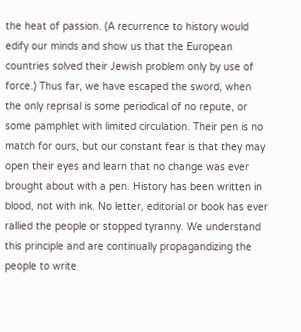the heat of passion. (A recurrence to history would edify our minds and show us that the European countries solved their Jewish problem only by use of force.) Thus far, we have escaped the sword, when the only reprisal is some periodical of no repute, or some pamphlet with limited circulation. Their pen is no match for ours, but our constant fear is that they may open their eyes and learn that no change was ever brought about with a pen. History has been written in blood, not with ink. No letter, editorial or book has ever rallied the people or stopped tyranny. We understand this principle and are continually propagandizing the people to write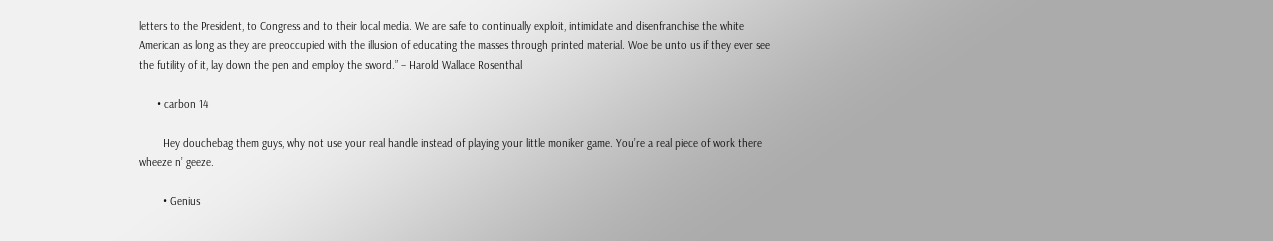letters to the President, to Congress and to their local media. We are safe to continually exploit, intimidate and disenfranchise the white American as long as they are preoccupied with the illusion of educating the masses through printed material. Woe be unto us if they ever see the futility of it, lay down the pen and employ the sword.” – Harold Wallace Rosenthal

      • carbon 14

        Hey douchebag them guys, why not use your real handle instead of playing your little moniker game. You’re a real piece of work there wheeze n’ geeze.

        • Genius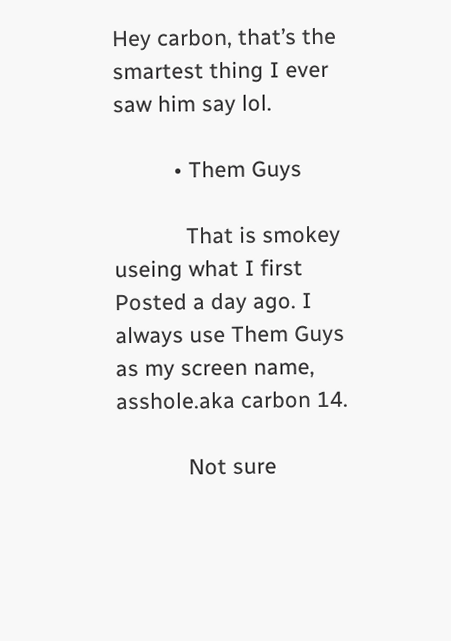Hey carbon, that’s the smartest thing I ever saw him say lol.

          • Them Guys

            That is smokey useing what I first Posted a day ago. I always use Them Guys as my screen name, asshole.aka carbon 14.

            Not sure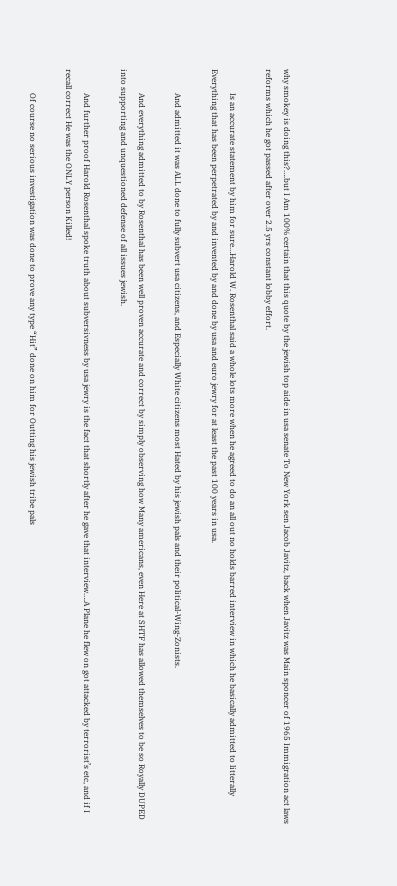why smokey is doing this?….but I Am 100% certain that this quote by the jewish top aide in usa senate To New York sen Jacob Javitz, back when Javitz was Main sponcer of 1965 Immigration act laws reforms which he got passed after over 2.5 yrs constant lobby effort.

            Is an accurate statement by him for sure…Harold W. Rosenthal said a whole lots more when he agreed to do an all out no holds barred interview in which he basically admitted to litterally Everything that has been perpetrated by and invented by and done by usa and euro jewry for at least the past 100 years in usa.

            And admitted it was ALL done to fully subvert usa citizens, and Especially White citizens most Hated by his jewish pals and their political-Wing-Zonists.

            And everything admitted to by Rosenthal has been well proven accurate and correct by simply observing how Many americans, even Here at SHTF has allowed themselves to be so Royally DUPED into supporting and unquestioned defense of all issues jewish.

            And further proof Harold Rosenthal spoke truth about subversivness by usa jewry is the fact that shortly after he gave that interview….A Plane he flew on got attacked by terrorist’s etc, and if I recall correct He was the ONLY person Killed!

            Of course no serious investigation was done to prove any type “Hit” done on him for Outting his jewish tribe pals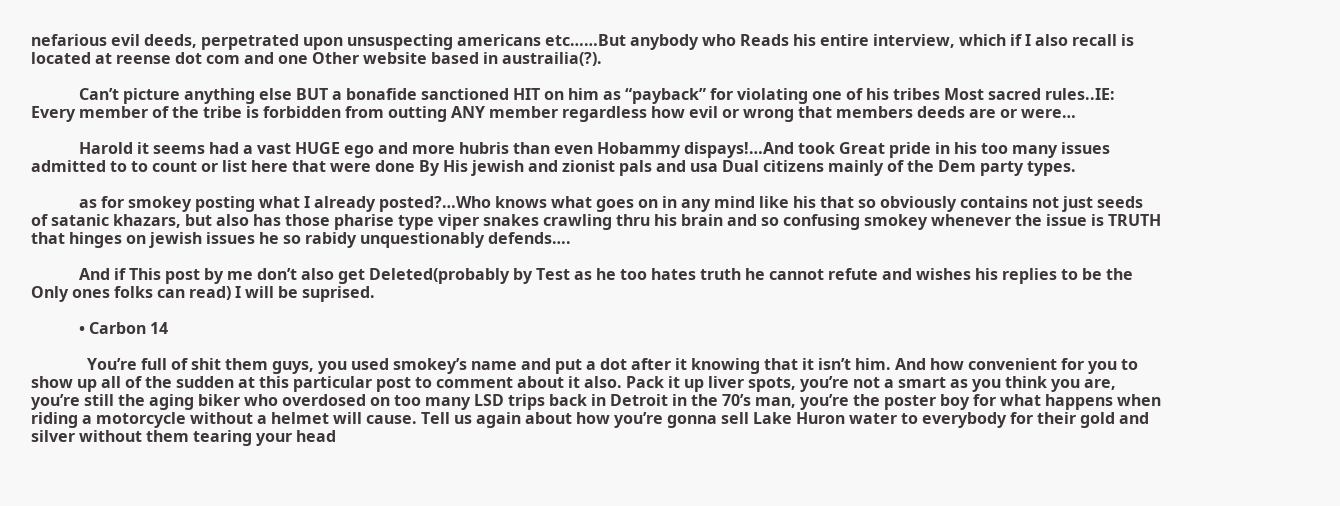nefarious evil deeds, perpetrated upon unsuspecting americans etc……But anybody who Reads his entire interview, which if I also recall is located at reense dot com and one Other website based in austrailia(?).

            Can’t picture anything else BUT a bonafide sanctioned HIT on him as “payback” for violating one of his tribes Most sacred rules..IE: Every member of the tribe is forbidden from outting ANY member regardless how evil or wrong that members deeds are or were…

            Harold it seems had a vast HUGE ego and more hubris than even Hobammy dispays!…And took Great pride in his too many issues admitted to to count or list here that were done By His jewish and zionist pals and usa Dual citizens mainly of the Dem party types.

            as for smokey posting what I already posted?…Who knows what goes on in any mind like his that so obviously contains not just seeds of satanic khazars, but also has those pharise type viper snakes crawling thru his brain and so confusing smokey whenever the issue is TRUTH that hinges on jewish issues he so rabidy unquestionably defends….

            And if This post by me don’t also get Deleted(probably by Test as he too hates truth he cannot refute and wishes his replies to be the Only ones folks can read) I will be suprised.

            • Carbon 14

              You’re full of shit them guys, you used smokey’s name and put a dot after it knowing that it isn’t him. And how convenient for you to show up all of the sudden at this particular post to comment about it also. Pack it up liver spots, you’re not a smart as you think you are, you’re still the aging biker who overdosed on too many LSD trips back in Detroit in the 70’s man, you’re the poster boy for what happens when riding a motorcycle without a helmet will cause. Tell us again about how you’re gonna sell Lake Huron water to everybody for their gold and silver without them tearing your head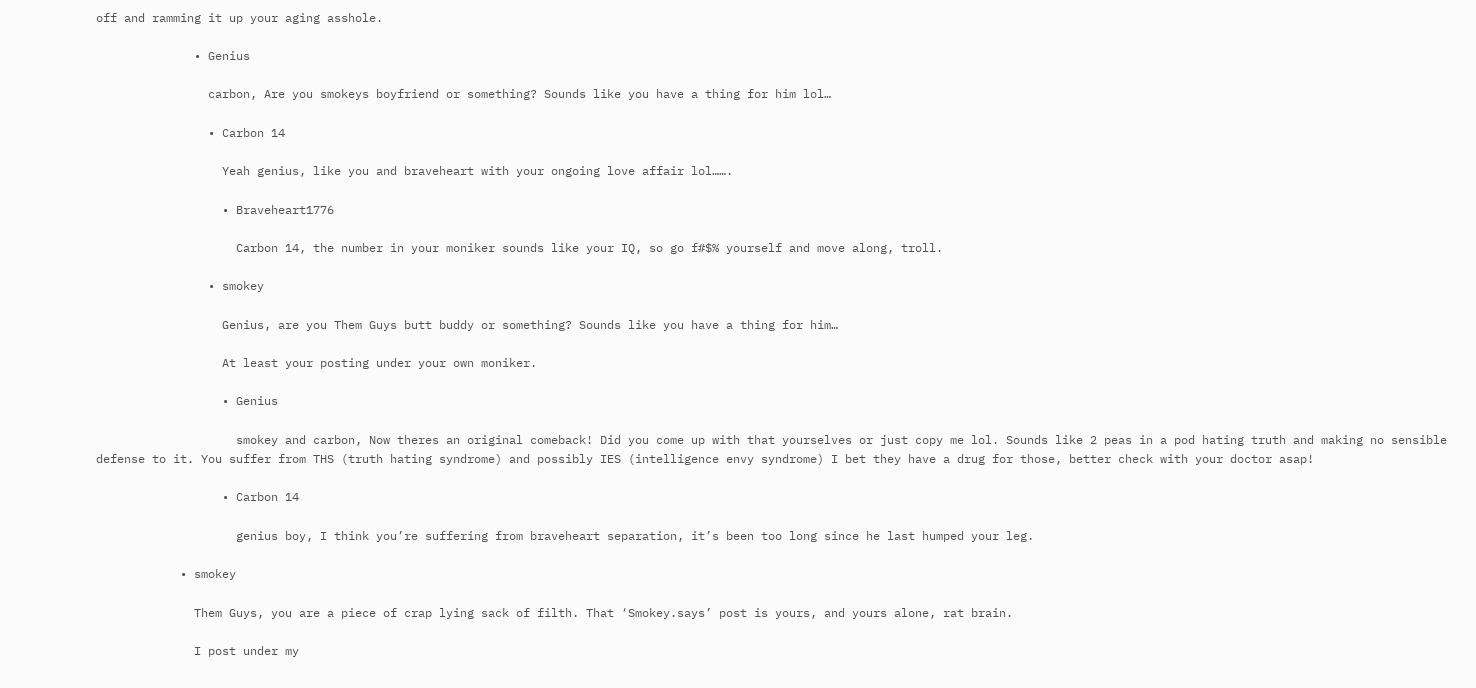off and ramming it up your aging asshole.

              • Genius

                carbon, Are you smokeys boyfriend or something? Sounds like you have a thing for him lol…

                • Carbon 14

                  Yeah genius, like you and braveheart with your ongoing love affair lol…….

                  • Braveheart1776

                    Carbon 14, the number in your moniker sounds like your IQ, so go f#$% yourself and move along, troll.

                • smokey

                  Genius, are you Them Guys butt buddy or something? Sounds like you have a thing for him…

                  At least your posting under your own moniker.

                  • Genius

                    smokey and carbon, Now theres an original comeback! Did you come up with that yourselves or just copy me lol. Sounds like 2 peas in a pod hating truth and making no sensible defense to it. You suffer from THS (truth hating syndrome) and possibly IES (intelligence envy syndrome) I bet they have a drug for those, better check with your doctor asap!

                  • Carbon 14

                    genius boy, I think you’re suffering from braveheart separation, it’s been too long since he last humped your leg.

            • smokey

              Them Guys, you are a piece of crap lying sack of filth. That ‘Smokey.says’ post is yours, and yours alone, rat brain.

              I post under my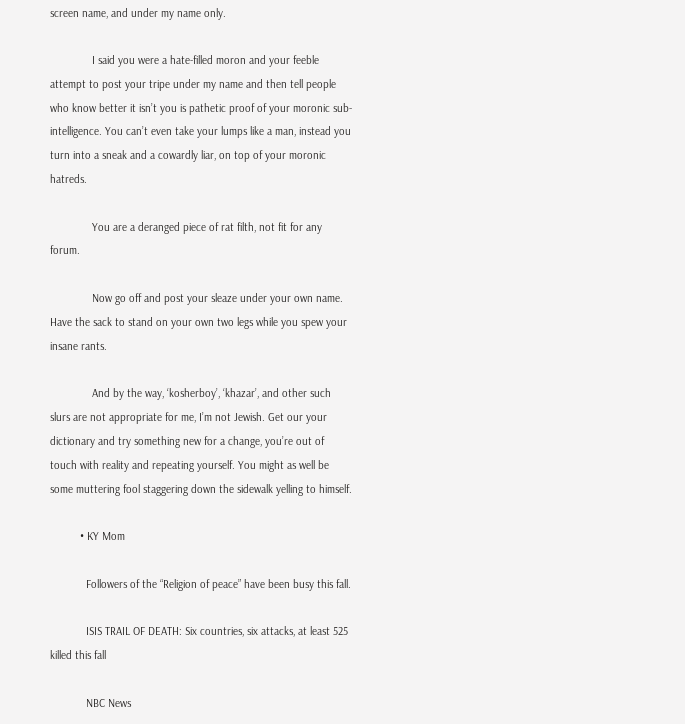screen name, and under my name only.

              I said you were a hate-filled moron and your feeble attempt to post your tripe under my name and then tell people who know better it isn’t you is pathetic proof of your moronic sub-intelligence. You can’t even take your lumps like a man, instead you turn into a sneak and a cowardly liar, on top of your moronic hatreds.

              You are a deranged piece of rat filth, not fit for any forum.

              Now go off and post your sleaze under your own name. Have the sack to stand on your own two legs while you spew your insane rants.

              And by the way, ‘kosherboy’, ‘khazar’, and other such slurs are not appropriate for me, I’m not Jewish. Get our your dictionary and try something new for a change, you’re out of touch with reality and repeating yourself. You might as well be some muttering fool staggering down the sidewalk yelling to himself.

          • KY Mom

            Followers of the “Religion of peace” have been busy this fall.

            ISIS TRAIL OF DEATH: Six countries, six attacks, at least 525 killed this fall

            NBC News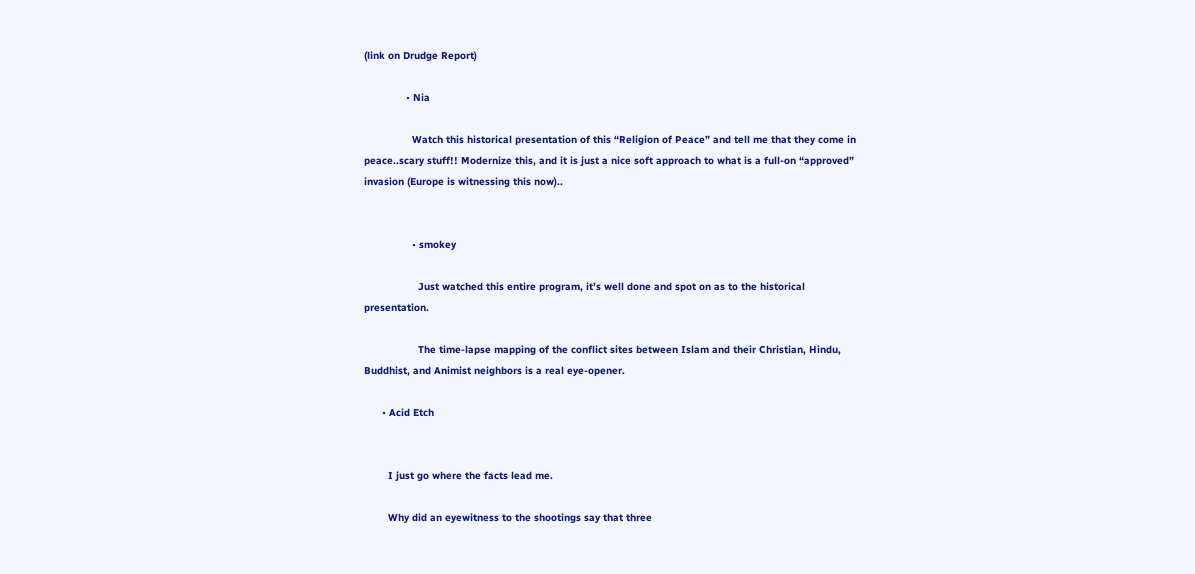(link on Drudge Report)

              • Nia

                Watch this historical presentation of this “Religion of Peace” and tell me that they come in peace..scary stuff!! Modernize this, and it is just a nice soft approach to what is a full-on “approved” invasion (Europe is witnessing this now)..


                • smokey

                  Just watched this entire program, it’s well done and spot on as to the historical presentation.

                  The time-lapse mapping of the conflict sites between Islam and their Christian, Hindu, Buddhist, and Animist neighbors is a real eye-opener.

      • Acid Etch


        I just go where the facts lead me.

        Why did an eyewitness to the shootings say that three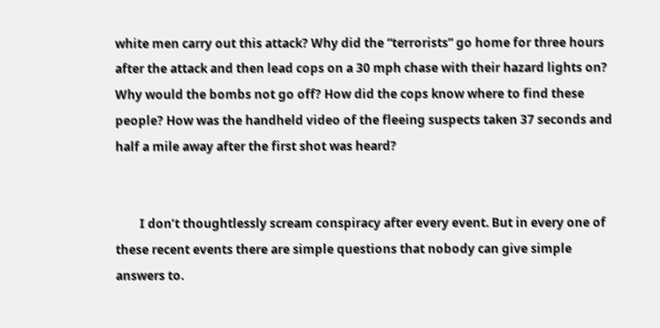white men carry out this attack? Why did the “terrorists” go home for three hours after the attack and then lead cops on a 30 mph chase with their hazard lights on? Why would the bombs not go off? How did the cops know where to find these people? How was the handheld video of the fleeing suspects taken 37 seconds and half a mile away after the first shot was heard?


        I don’t thoughtlessly scream conspiracy after every event. But in every one of these recent events there are simple questions that nobody can give simple answers to.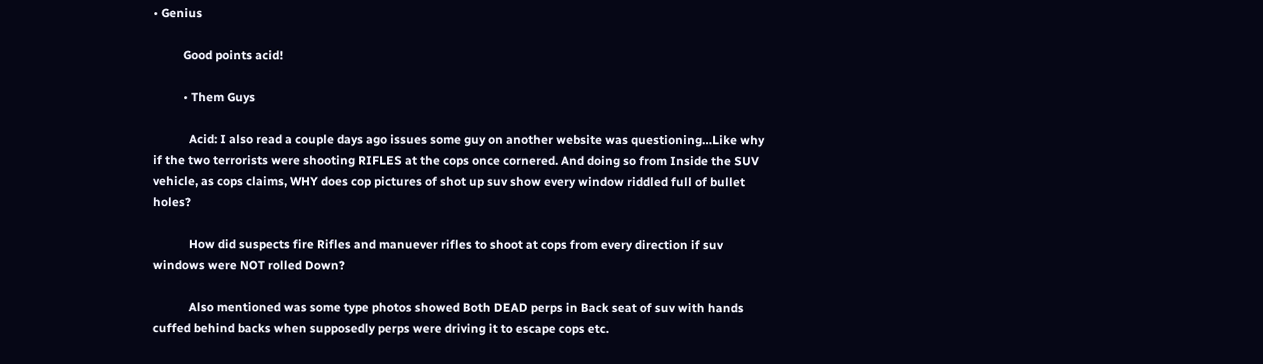• Genius

          Good points acid!

          • Them Guys

            Acid: I also read a couple days ago issues some guy on another website was questioning…Like why if the two terrorists were shooting RIFLES at the cops once cornered. And doing so from Inside the SUV vehicle, as cops claims, WHY does cop pictures of shot up suv show every window riddled full of bullet holes?

            How did suspects fire Rifles and manuever rifles to shoot at cops from every direction if suv windows were NOT rolled Down?

            Also mentioned was some type photos showed Both DEAD perps in Back seat of suv with hands cuffed behind backs when supposedly perps were driving it to escape cops etc.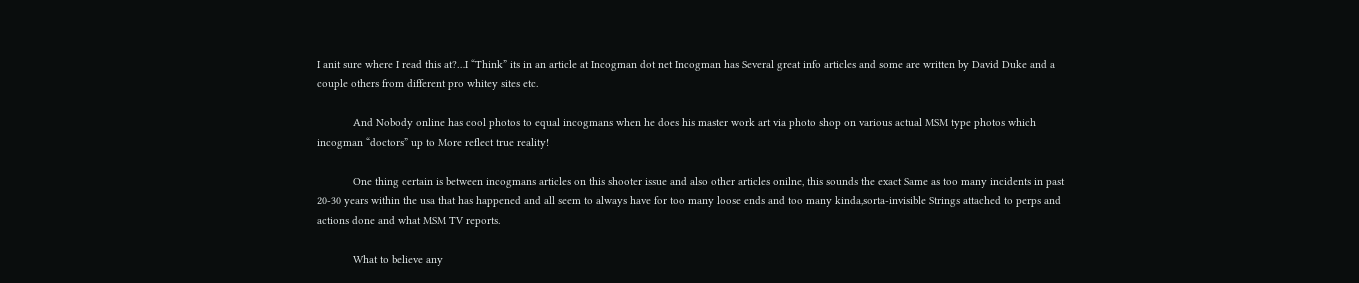I anit sure where I read this at?…I “Think” its in an article at Incogman dot net Incogman has Several great info articles and some are written by David Duke and a couple others from different pro whitey sites etc.

            And Nobody online has cool photos to equal incogmans when he does his master work art via photo shop on various actual MSM type photos which incogman “doctors” up to More reflect true reality!

            One thing certain is between incogmans articles on this shooter issue and also other articles onilne, this sounds the exact Same as too many incidents in past 20-30 years within the usa that has happened and all seem to always have for too many loose ends and too many kinda,sorta-invisible Strings attached to perps and actions done and what MSM TV reports.

            What to believe any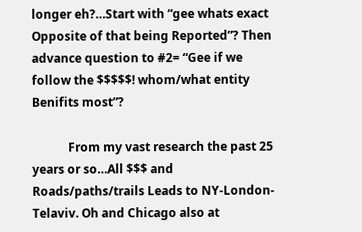longer eh?…Start with “gee whats exact Opposite of that being Reported”? Then advance question to #2= “Gee if we follow the $$$$$! whom/what entity Benifits most”?

            From my vast research the past 25 years or so…All $$$ and Roads/paths/trails Leads to NY-London-Telaviv. Oh and Chicago also at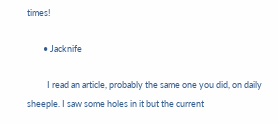times!

        • Jacknife

          I read an article, probably the same one you did, on daily sheeple. I saw some holes in it but the current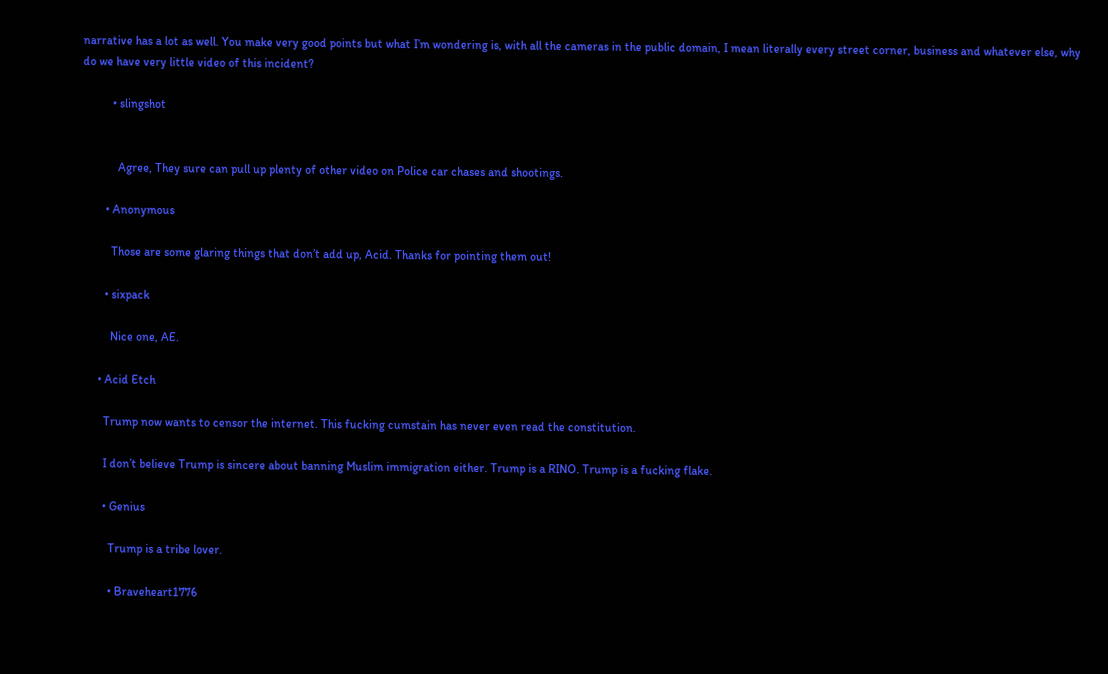narrative has a lot as well. You make very good points but what I’m wondering is, with all the cameras in the public domain, I mean literally every street corner, business and whatever else, why do we have very little video of this incident?

          • slingshot


            Agree, They sure can pull up plenty of other video on Police car chases and shootings.

        • Anonymous

          Those are some glaring things that don’t add up, Acid. Thanks for pointing them out!

        • sixpack

          Nice one, AE.

      • Acid Etch

        Trump now wants to censor the internet. This fucking cumstain has never even read the constitution.

        I don’t believe Trump is sincere about banning Muslim immigration either. Trump is a RINO. Trump is a fucking flake.

        • Genius

          Trump is a tribe lover.

          • Braveheart1776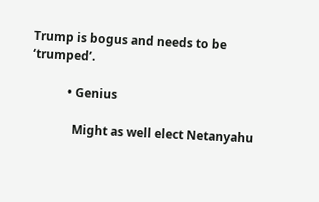Trump is bogus and needs to be ‘trumped’.

            • Genius

              Might as well elect Netanyahu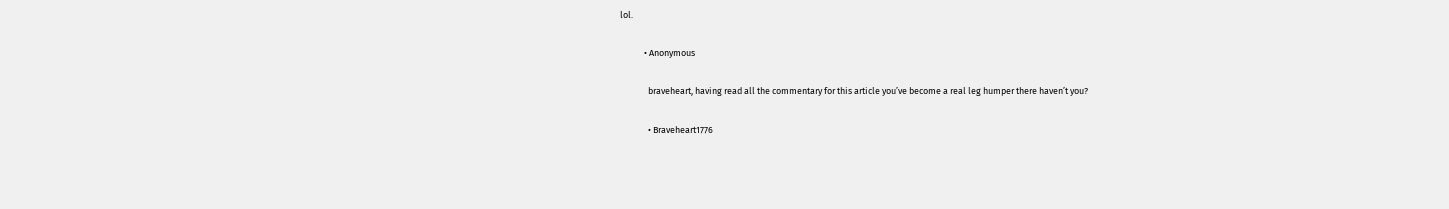lol.

            • Anonymous

              braveheart, having read all the commentary for this article you’ve become a real leg humper there haven’t you?

              • Braveheart1776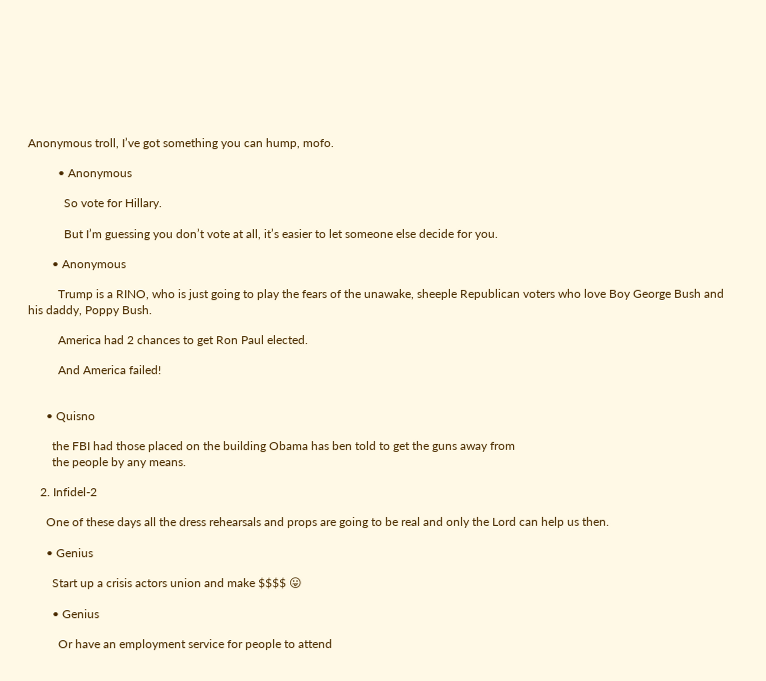Anonymous troll, I’ve got something you can hump, mofo.

          • Anonymous

            So vote for Hillary.

            But I’m guessing you don’t vote at all, it’s easier to let someone else decide for you.

        • Anonymous

          Trump is a RINO, who is just going to play the fears of the unawake, sheeple Republican voters who love Boy George Bush and his daddy, Poppy Bush.

          America had 2 chances to get Ron Paul elected.

          And America failed!


      • Quisno

        the FBI had those placed on the building Obama has ben told to get the guns away from
        the people by any means.

    2. Infidel-2

      One of these days all the dress rehearsals and props are going to be real and only the Lord can help us then.

      • Genius

        Start up a crisis actors union and make $$$$ 😛

        • Genius

          Or have an employment service for people to attend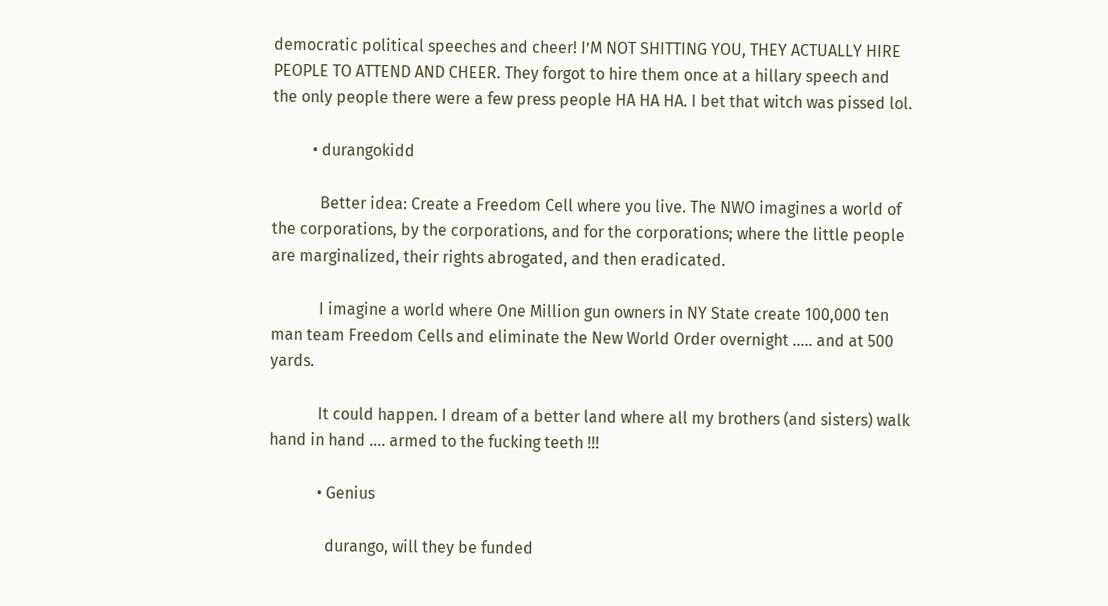democratic political speeches and cheer! I’M NOT SHITTING YOU, THEY ACTUALLY HIRE PEOPLE TO ATTEND AND CHEER. They forgot to hire them once at a hillary speech and the only people there were a few press people HA HA HA. I bet that witch was pissed lol.

          • durangokidd

            Better idea: Create a Freedom Cell where you live. The NWO imagines a world of the corporations, by the corporations, and for the corporations; where the little people are marginalized, their rights abrogated, and then eradicated.

            I imagine a world where One Million gun owners in NY State create 100,000 ten man team Freedom Cells and eliminate the New World Order overnight ….. and at 500 yards.

            It could happen. I dream of a better land where all my brothers (and sisters) walk hand in hand …. armed to the fucking teeth !!!

            • Genius

              durango, will they be funded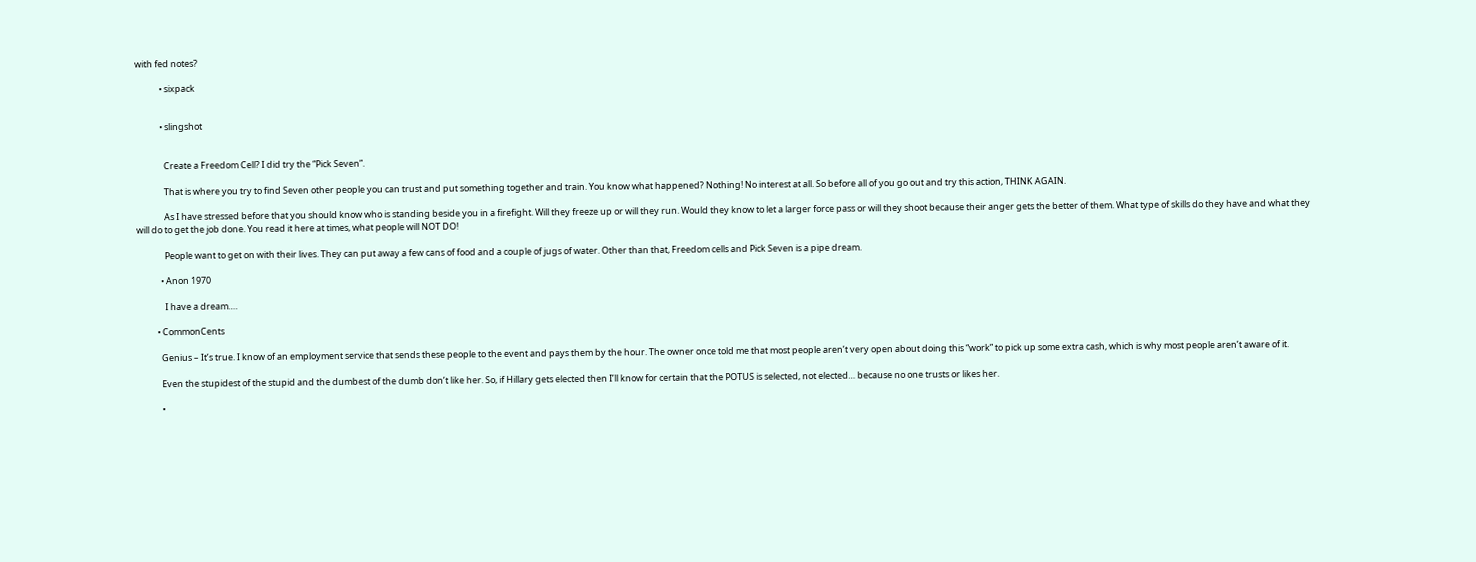with fed notes?

            • sixpack


            • slingshot


              Create a Freedom Cell? I did try the “Pick Seven”.

              That is where you try to find Seven other people you can trust and put something together and train. You know what happened? Nothing! No interest at all. So before all of you go out and try this action, THINK AGAIN.

              As I have stressed before that you should know who is standing beside you in a firefight. Will they freeze up or will they run. Would they know to let a larger force pass or will they shoot because their anger gets the better of them. What type of skills do they have and what they will do to get the job done. You read it here at times, what people will NOT DO!

              People want to get on with their lives. They can put away a few cans of food and a couple of jugs of water. Other than that, Freedom cells and Pick Seven is a pipe dream.

            • Anon 1970

              I have a dream….

          • CommonCents

            Genius – It’s true. I know of an employment service that sends these people to the event and pays them by the hour. The owner once told me that most people aren’t very open about doing this “work” to pick up some extra cash, which is why most people aren’t aware of it.

            Even the stupidest of the stupid and the dumbest of the dumb don’t like her. So, if Hillary gets elected then I’ll know for certain that the POTUS is selected, not elected… because no one trusts or likes her.

            •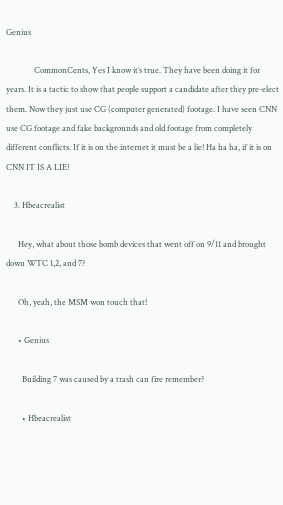Genius

              CommonCents, Yes I know it’s true. They have been doing it for years. It is a tactic to show that people support a candidate after they pre-elect them. Now they just use CG (computer generated) footage. I have seen CNN use CG footage and fake backgrounds and old footage from completely different conflicts. If it is on the internet it must be a lie! Ha ha ha, if it is on CNN IT IS A LIE!

    3. Hbeacrealist

      Hey, what about those bomb devices that went off on 9/11 and brought down WTC 1,2, and 7?

      Oh, yeah, the MSM won touch that!

      • Genius

        Building 7 was caused by a trash can fire remember?

        • Hbeacrealist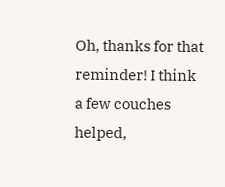Oh, thanks for that reminder! I think a few couches helped,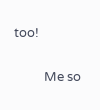too!

          Me so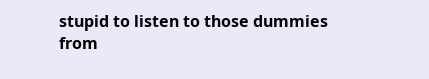stupid to listen to those dummies from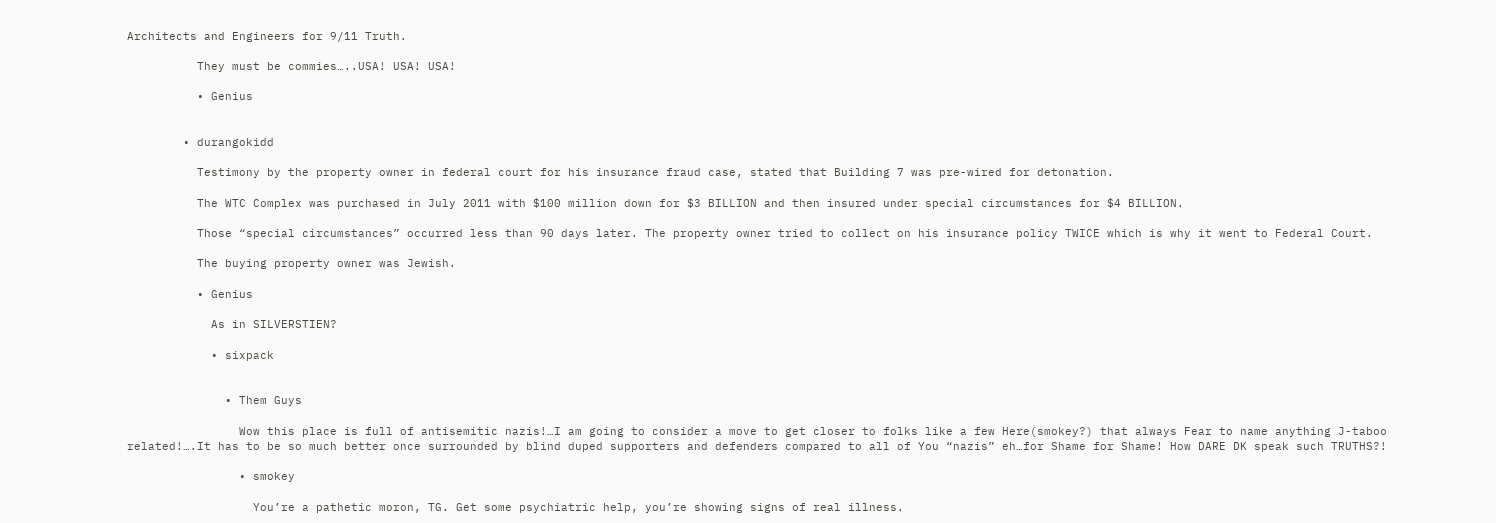Architects and Engineers for 9/11 Truth.

          They must be commies…..USA! USA! USA!

          • Genius


        • durangokidd

          Testimony by the property owner in federal court for his insurance fraud case, stated that Building 7 was pre-wired for detonation.

          The WTC Complex was purchased in July 2011 with $100 million down for $3 BILLION and then insured under special circumstances for $4 BILLION.

          Those “special circumstances” occurred less than 90 days later. The property owner tried to collect on his insurance policy TWICE which is why it went to Federal Court.

          The buying property owner was Jewish.

          • Genius

            As in SILVERSTIEN?

            • sixpack


              • Them Guys

                Wow this place is full of antisemitic nazis!…I am going to consider a move to get closer to folks like a few Here(smokey?) that always Fear to name anything J-taboo related!….It has to be so much better once surrounded by blind duped supporters and defenders compared to all of You “nazis” eh…for Shame for Shame! How DARE DK speak such TRUTHS?!

                • smokey

                  You’re a pathetic moron, TG. Get some psychiatric help, you’re showing signs of real illness.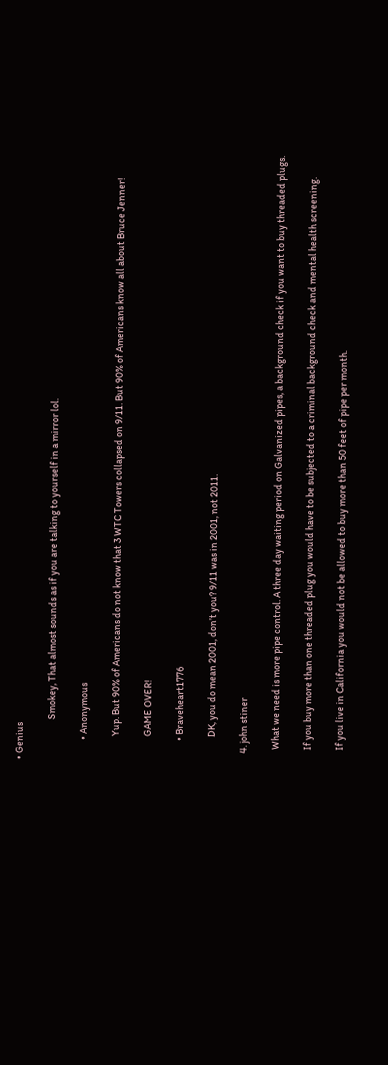• Genius

                    Smokey, That almost sounds as if you are talking to yourself in a mirror lol.

          • Anonymous

            Yup. But 90% of Americans do not know that 3 WTC Towers collapsed on 9/11. But 90% of Americans know all about Bruce Jenner!

            GAME OVER!

          • Braveheart1776

            DK, you do mean 2001, don’t you? 9/11 was in 2001, not 2011.

    4. john stiner

      What we need is more pipe control. A three day waiting period on Galvanized pipes, a background check if you want to buy threaded plugs.

      If you buy more than one threaded plug you would have to be subjected to a criminal background check and mental health screening.

      If you live in California you would not be allowed to buy more than 50 feet of pipe per month.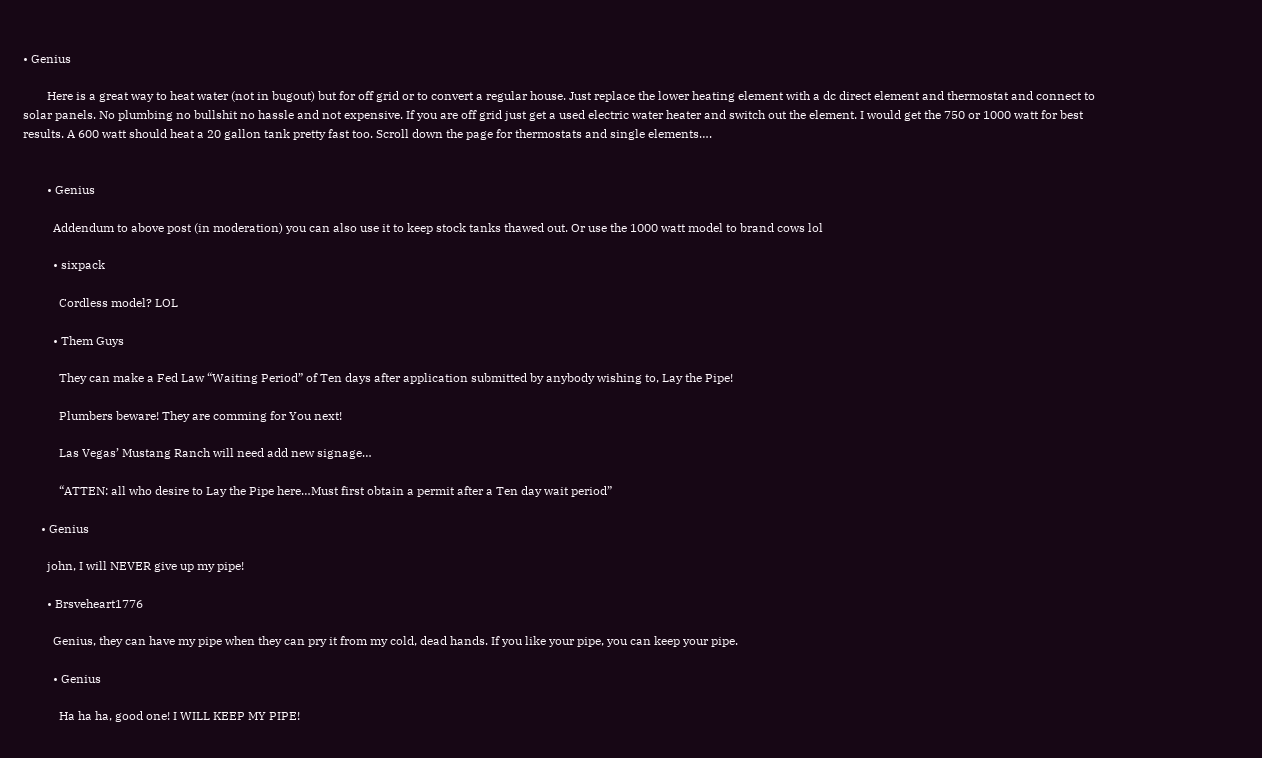• Genius

        Here is a great way to heat water (not in bugout) but for off grid or to convert a regular house. Just replace the lower heating element with a dc direct element and thermostat and connect to solar panels. No plumbing no bullshit no hassle and not expensive. If you are off grid just get a used electric water heater and switch out the element. I would get the 750 or 1000 watt for best results. A 600 watt should heat a 20 gallon tank pretty fast too. Scroll down the page for thermostats and single elements….


        • Genius

          Addendum to above post (in moderation) you can also use it to keep stock tanks thawed out. Or use the 1000 watt model to brand cows lol

          • sixpack

            Cordless model? LOL

          • Them Guys

            They can make a Fed Law “Waiting Period” of Ten days after application submitted by anybody wishing to, Lay the Pipe!

            Plumbers beware! They are comming for You next!

            Las Vegas’ Mustang Ranch will need add new signage…

            “ATTEN: all who desire to Lay the Pipe here…Must first obtain a permit after a Ten day wait period”

      • Genius

        john, I will NEVER give up my pipe!

        • Brsveheart1776

          Genius, they can have my pipe when they can pry it from my cold, dead hands. If you like your pipe, you can keep your pipe.

          • Genius

            Ha ha ha, good one! I WILL KEEP MY PIPE!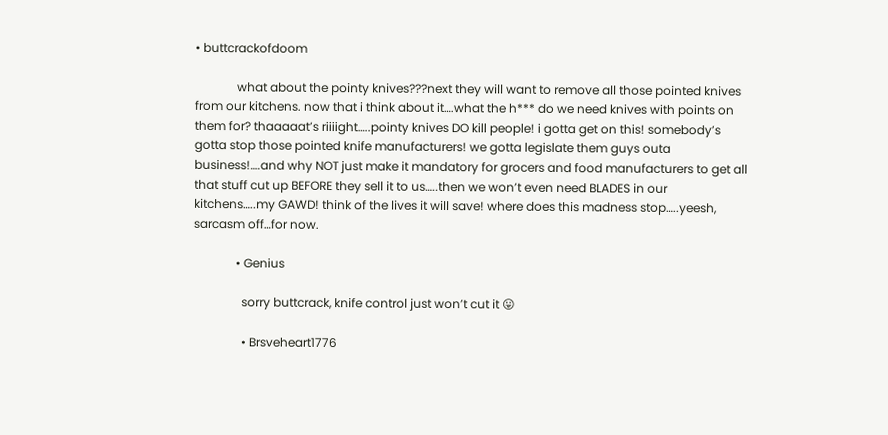• buttcrackofdoom

              what about the pointy knives???next they will want to remove all those pointed knives from our kitchens. now that i think about it….what the h*** do we need knives with points on them for? thaaaaat’s riiiight…..pointy knives DO kill people! i gotta get on this! somebody’s gotta stop those pointed knife manufacturers! we gotta legislate them guys outa business!….and why NOT just make it mandatory for grocers and food manufacturers to get all that stuff cut up BEFORE they sell it to us…..then we won’t even need BLADES in our kitchens…..my GAWD! think of the lives it will save! where does this madness stop…..yeesh, sarcasm off…for now.

              • Genius

                sorry buttcrack, knife control just won’t cut it 😛

                • Brsveheart1776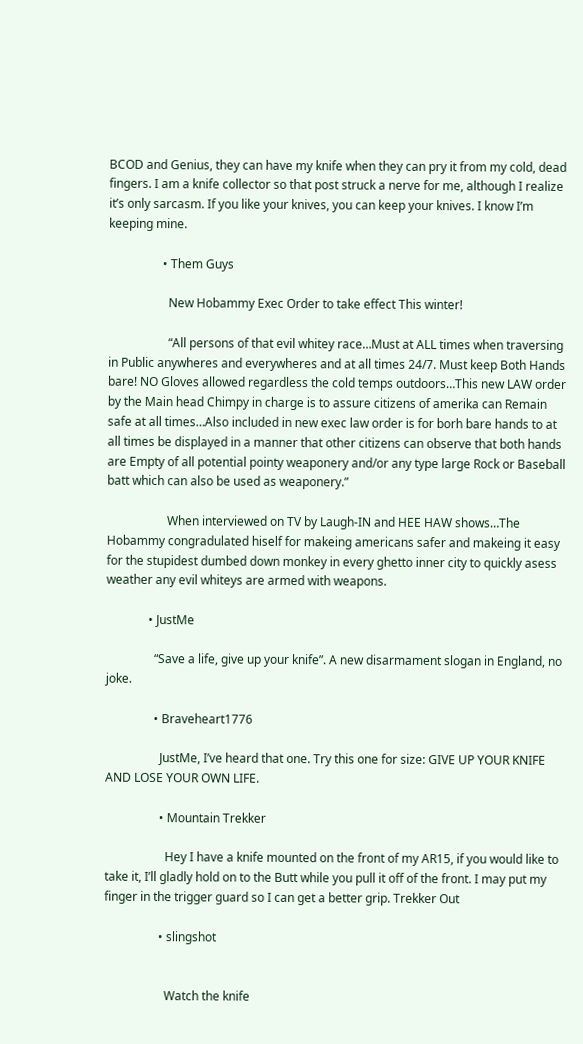BCOD and Genius, they can have my knife when they can pry it from my cold, dead fingers. I am a knife collector so that post struck a nerve for me, although I realize it’s only sarcasm. If you like your knives, you can keep your knives. I know I’m keeping mine.

                  • Them Guys

                    New Hobammy Exec Order to take effect This winter!

                    “All persons of that evil whitey race…Must at ALL times when traversing in Public anywheres and everywheres and at all times 24/7. Must keep Both Hands bare! NO Gloves allowed regardless the cold temps outdoors…This new LAW order by the Main head Chimpy in charge is to assure citizens of amerika can Remain safe at all times…Also included in new exec law order is for borh bare hands to at all times be displayed in a manner that other citizens can observe that both hands are Empty of all potential pointy weaponery and/or any type large Rock or Baseball batt which can also be used as weaponery.”

                    When interviewed on TV by Laugh-IN and HEE HAW shows…The Hobammy congradulated hiself for makeing americans safer and makeing it easy for the stupidest dumbed down monkey in every ghetto inner city to quickly asess weather any evil whiteys are armed with weapons.

              • JustMe

                “Save a life, give up your knife”. A new disarmament slogan in England, no joke.

                • Braveheart1776

                  JustMe, I’ve heard that one. Try this one for size: GIVE UP YOUR KNIFE AND LOSE YOUR OWN LIFE.

                  • Mountain Trekker

                    Hey I have a knife mounted on the front of my AR15, if you would like to take it, I’ll gladly hold on to the Butt while you pull it off of the front. I may put my finger in the trigger guard so I can get a better grip. Trekker Out

                  • slingshot


                    Watch the knife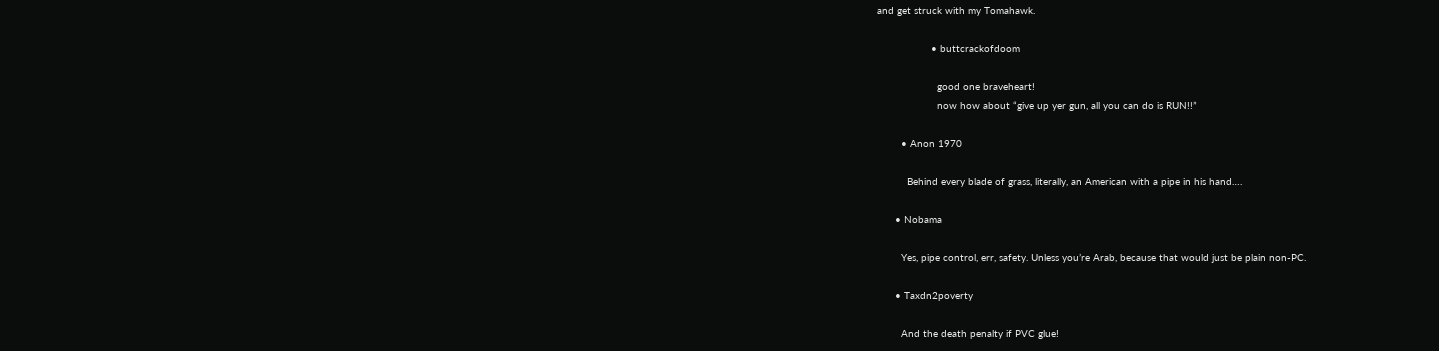and get struck with my Tomahawk.

                  • buttcrackofdoom

                    good one braveheart!
                    now how about “give up yer gun, all you can do is RUN!!”

        • Anon 1970

          Behind every blade of grass, literally, an American with a pipe in his hand….

      • Nobama

        Yes, pipe control, err, safety. Unless you’re Arab, because that would just be plain non-PC.

      • Taxdn2poverty

        And the death penalty if PVC glue!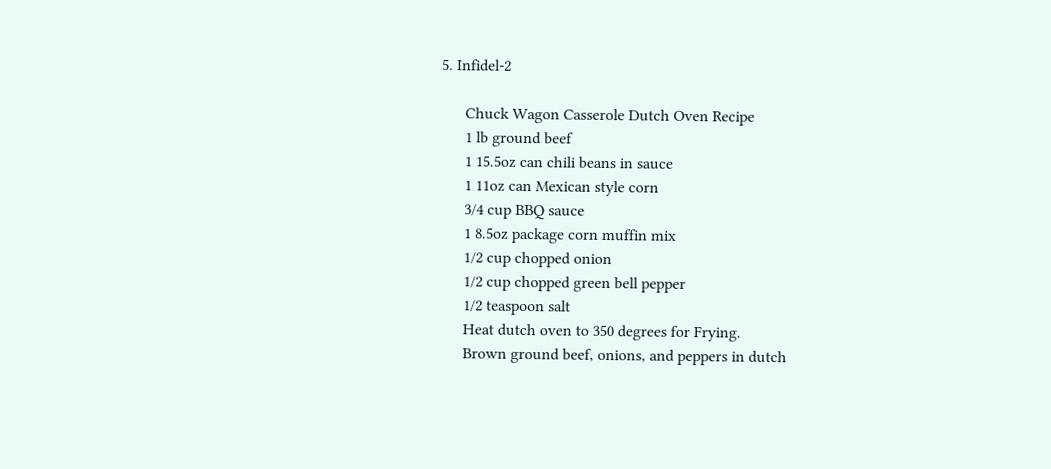5. Infidel-2

      Chuck Wagon Casserole Dutch Oven Recipe
      1 lb ground beef
      1 15.5oz can chili beans in sauce
      1 11oz can Mexican style corn
      3/4 cup BBQ sauce
      1 8.5oz package corn muffin mix
      1/2 cup chopped onion
      1/2 cup chopped green bell pepper
      1/2 teaspoon salt
      Heat dutch oven to 350 degrees for Frying.
      Brown ground beef, onions, and peppers in dutch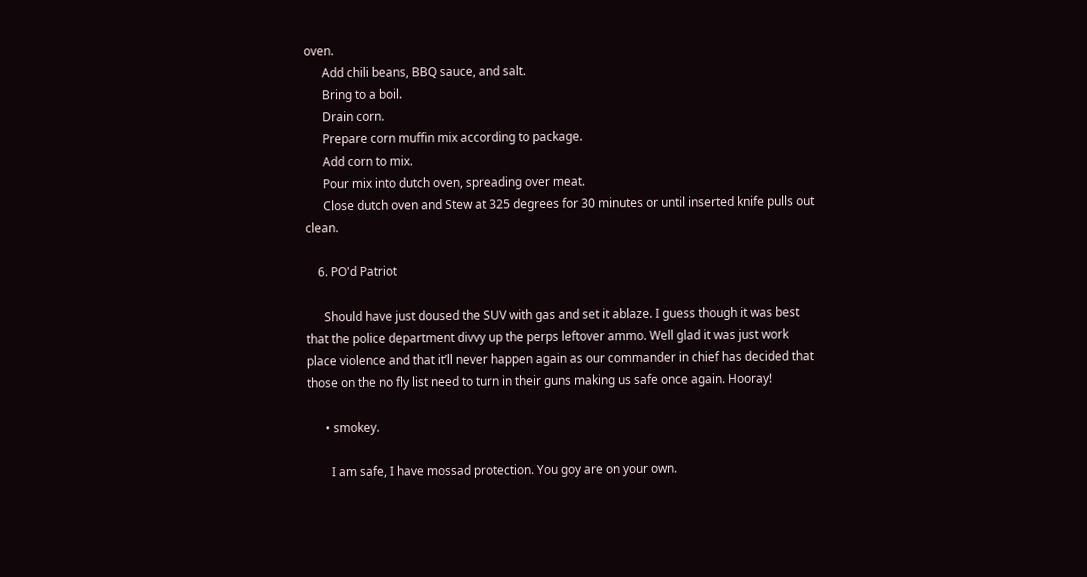oven.
      Add chili beans, BBQ sauce, and salt.
      Bring to a boil.
      Drain corn.
      Prepare corn muffin mix according to package.
      Add corn to mix.
      Pour mix into dutch oven, spreading over meat.
      Close dutch oven and Stew at 325 degrees for 30 minutes or until inserted knife pulls out clean.

    6. PO'd Patriot

      Should have just doused the SUV with gas and set it ablaze. I guess though it was best that the police department divvy up the perps leftover ammo. Well glad it was just work place violence and that it’ll never happen again as our commander in chief has decided that those on the no fly list need to turn in their guns making us safe once again. Hooray!

      • smokey.

        I am safe, I have mossad protection. You goy are on your own.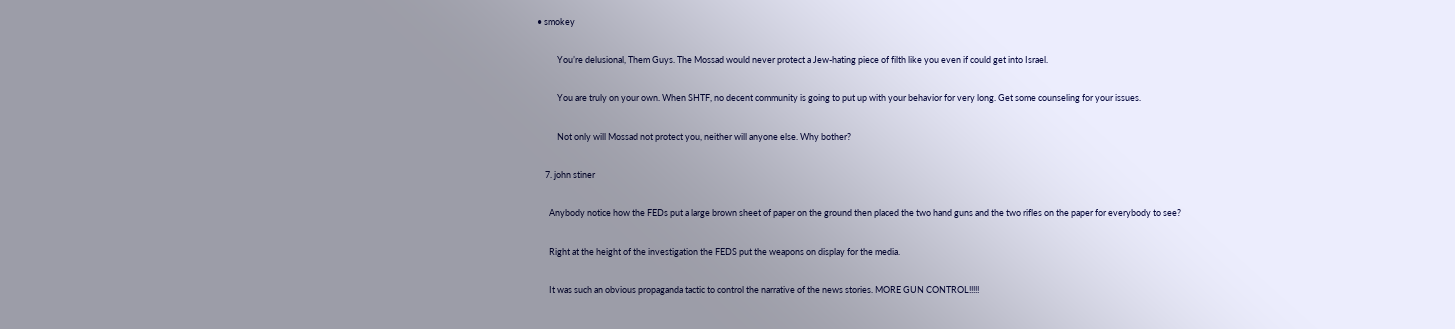• smokey

          You’re delusional, Them Guys. The Mossad would never protect a Jew-hating piece of filth like you even if could get into Israel.

          You are truly on your own. When SHTF, no decent community is going to put up with your behavior for very long. Get some counseling for your issues.

          Not only will Mossad not protect you, neither will anyone else. Why bother?

    7. john stiner

      Anybody notice how the FEDs put a large brown sheet of paper on the ground then placed the two hand guns and the two rifles on the paper for everybody to see?

      Right at the height of the investigation the FEDS put the weapons on display for the media.

      It was such an obvious propaganda tactic to control the narrative of the news stories. MORE GUN CONTROL!!!!!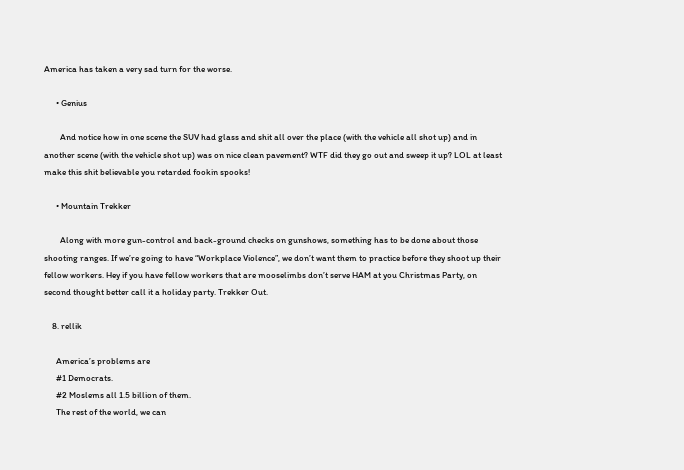America has taken a very sad turn for the worse.

      • Genius

        And notice how in one scene the SUV had glass and shit all over the place (with the vehicle all shot up) and in another scene (with the vehicle shot up) was on nice clean pavement? WTF did they go out and sweep it up? LOL at least make this shit believable you retarded fookin spooks!

      • Mountain Trekker

        Along with more gun-control and back-ground checks on gunshows, something has to be done about those shooting ranges. If we’re going to have “Workplace Violence”, we don’t want them to practice before they shoot up their fellow workers. Hey if you have fellow workers that are mooselimbs don’t serve HAM at you Christmas Party, on second thought better call it a holiday party. Trekker Out.

    8. rellik

      America’s problems are
      #1 Democrats.
      #2 Moslems all 1.5 billion of them.
      The rest of the world, we can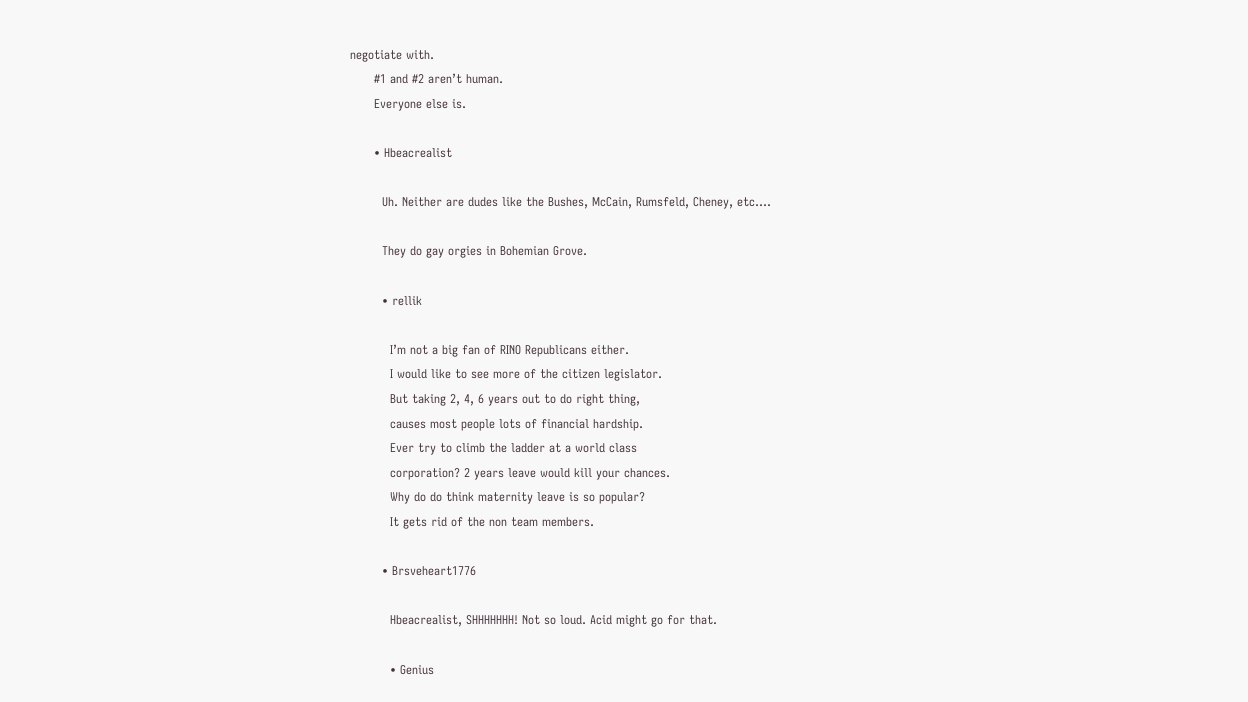negotiate with.
      #1 and #2 aren’t human.
      Everyone else is.

      • Hbeacrealist

        Uh. Neither are dudes like the Bushes, McCain, Rumsfeld, Cheney, etc….

        They do gay orgies in Bohemian Grove.

        • rellik

          I’m not a big fan of RINO Republicans either.
          I would like to see more of the citizen legislator.
          But taking 2, 4, 6 years out to do right thing,
          causes most people lots of financial hardship.
          Ever try to climb the ladder at a world class
          corporation? 2 years leave would kill your chances.
          Why do do think maternity leave is so popular?
          It gets rid of the non team members.

        • Brsveheart1776

          Hbeacrealist, SHHHHHHH! Not so loud. Acid might go for that.

          • Genius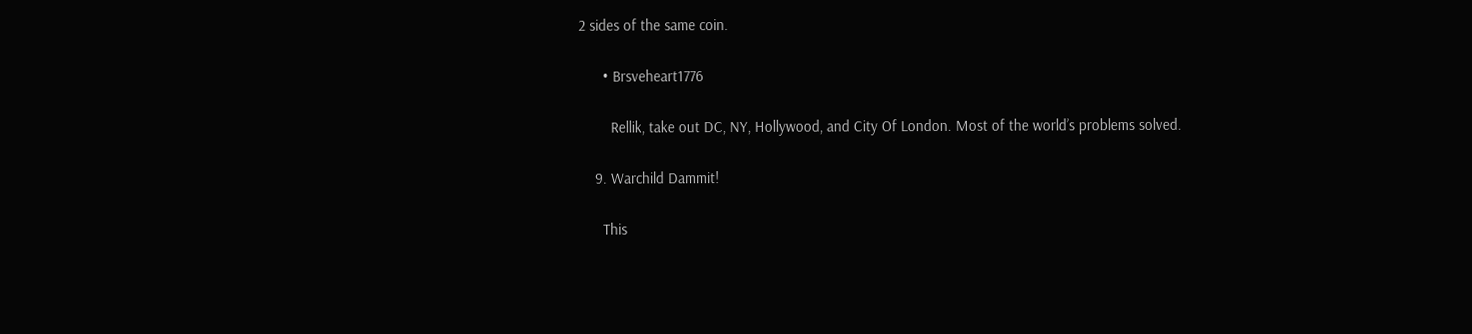2 sides of the same coin.

      • Brsveheart1776

        Rellik, take out DC, NY, Hollywood, and City Of London. Most of the world’s problems solved.

    9. Warchild Dammit!

      This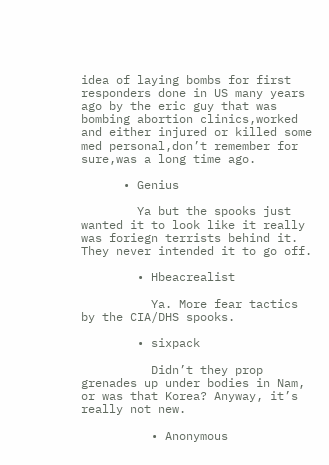idea of laying bombs for first responders done in US many years ago by the eric guy that was bombing abortion clinics,worked and either injured or killed some med personal,don’t remember for sure,was a long time ago.

      • Genius

        Ya but the spooks just wanted it to look like it really was foriegn terrists behind it. They never intended it to go off.

        • Hbeacrealist

          Ya. More fear tactics by the CIA/DHS spooks.

        • sixpack

          Didn’t they prop grenades up under bodies in Nam, or was that Korea? Anyway, it’s really not new.

          • Anonymous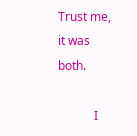Trust me, it was both.

            I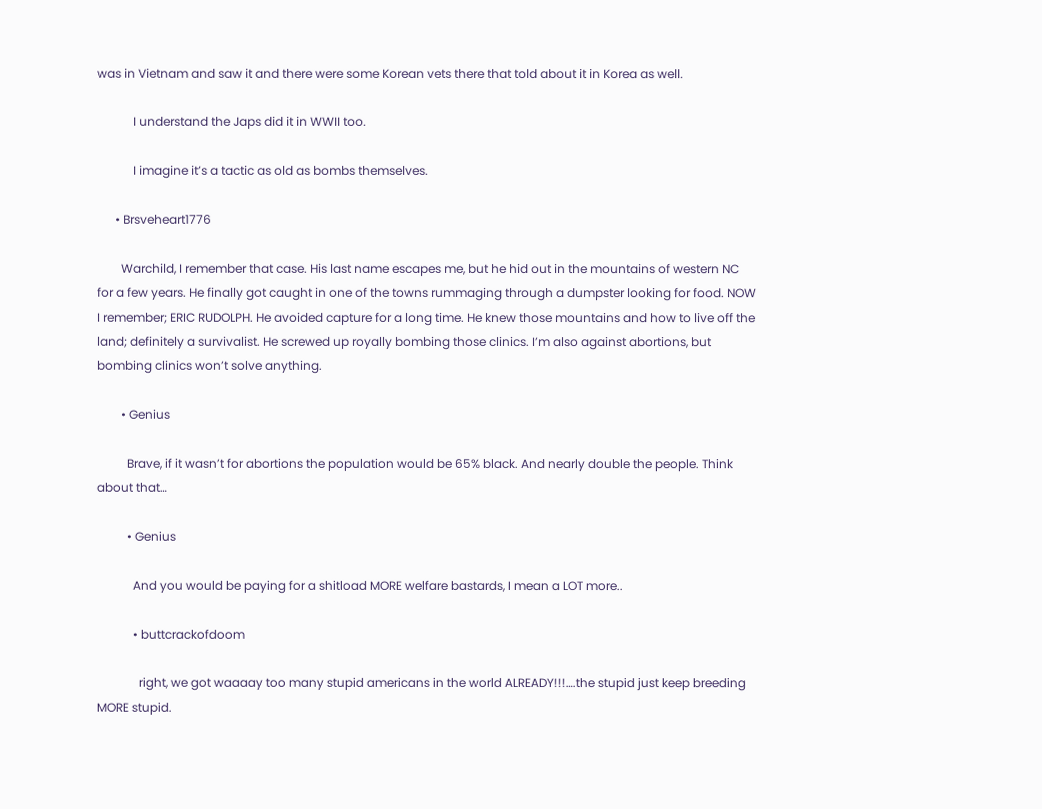was in Vietnam and saw it and there were some Korean vets there that told about it in Korea as well.

            I understand the Japs did it in WWII too.

            I imagine it’s a tactic as old as bombs themselves.

      • Brsveheart1776

        Warchild, I remember that case. His last name escapes me, but he hid out in the mountains of western NC for a few years. He finally got caught in one of the towns rummaging through a dumpster looking for food. NOW I remember; ERIC RUDOLPH. He avoided capture for a long time. He knew those mountains and how to live off the land; definitely a survivalist. He screwed up royally bombing those clinics. I’m also against abortions, but bombing clinics won’t solve anything.

        • Genius

          Brave, if it wasn’t for abortions the population would be 65% black. And nearly double the people. Think about that…

          • Genius

            And you would be paying for a shitload MORE welfare bastards, I mean a LOT more..

            • buttcrackofdoom

              right, we got waaaay too many stupid americans in the world ALREADY!!!….the stupid just keep breeding MORE stupid.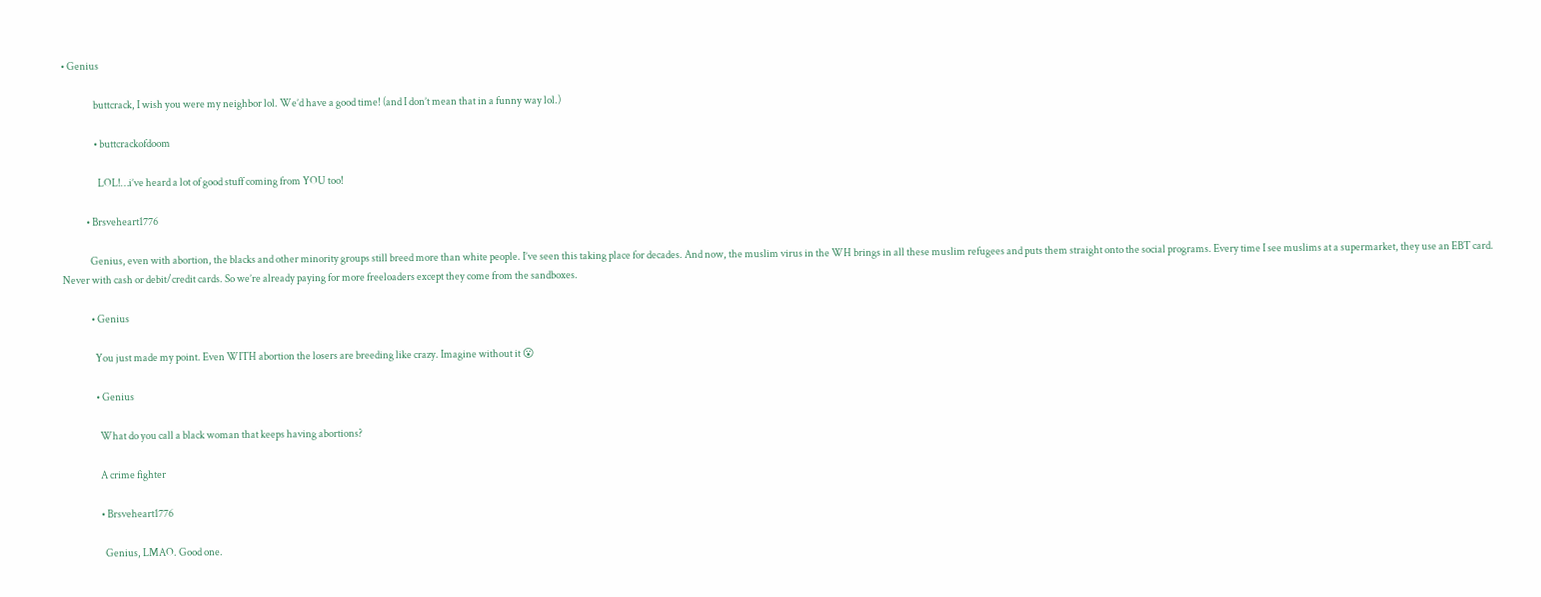• Genius

                buttcrack, I wish you were my neighbor lol. We’d have a good time! (and I don’t mean that in a funny way lol.)

                • buttcrackofdoom

                  LOL!…i’ve heard a lot of good stuff coming from YOU too!

            • Brsveheart1776

              Genius, even with abortion, the blacks and other minority groups still breed more than white people. I’ve seen this taking place for decades. And now, the muslim virus in the WH brings in all these muslim refugees and puts them straight onto the social programs. Every time I see muslims at a supermarket, they use an EBT card. Never with cash or debit/credit cards. So we’re already paying for more freeloaders except they come from the sandboxes.

              • Genius

                You just made my point. Even WITH abortion the losers are breeding like crazy. Imagine without it 😮

                • Genius

                  What do you call a black woman that keeps having abortions?

                  A crime fighter

                  • Brsveheart1776

                    Genius, LMAO. Good one.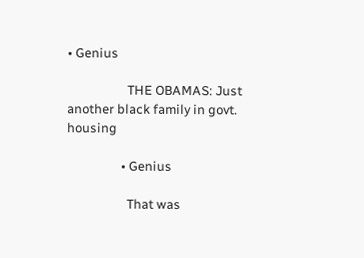• Genius

                    THE OBAMAS: Just another black family in govt. housing

                  • Genius

                    That was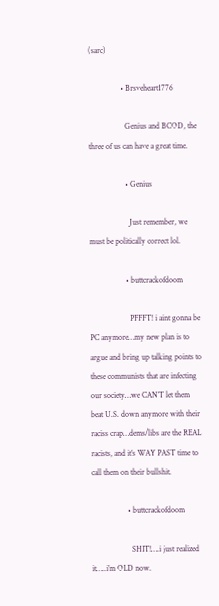(sarc)

                • Brsveheart1776

                  Genius and BCOD, the three of us can have a great time.

                  • Genius

                    Just remember, we must be politically correct lol.

                  • buttcrackofdoom

                    PFFFT! i aint gonna be PC anymore…my new plan is to argue and bring up talking points to these communists that are infecting our society…we CAN’T let them beat U.S. down anymore with their raciss crap…dems/libs are the REAL racists, and it’s WAY PAST time to call them on their bullshit.

                  • buttcrackofdoom

                    SHIT!….i just realized it…..i’m OLD now.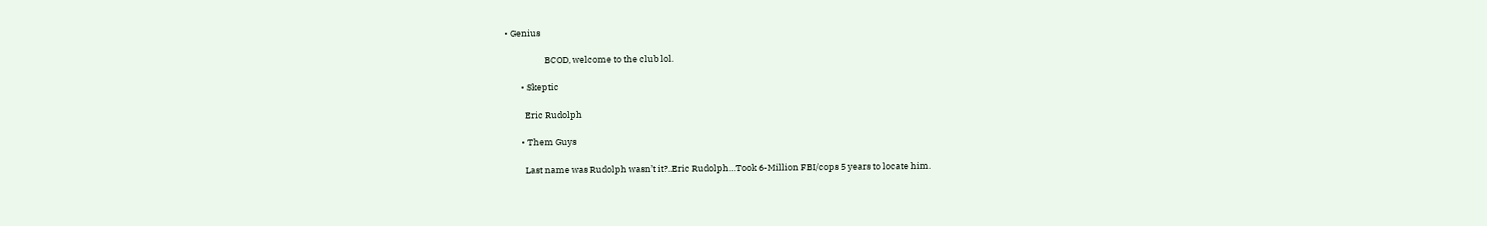• Genius

                    BCOD, welcome to the club lol.

        • Skeptic

          Eric Rudolph

        • Them Guys

          Last name was Rudolph wasn’t it?..Eric Rudolph…Took 6-Million FBI/cops 5 years to locate him.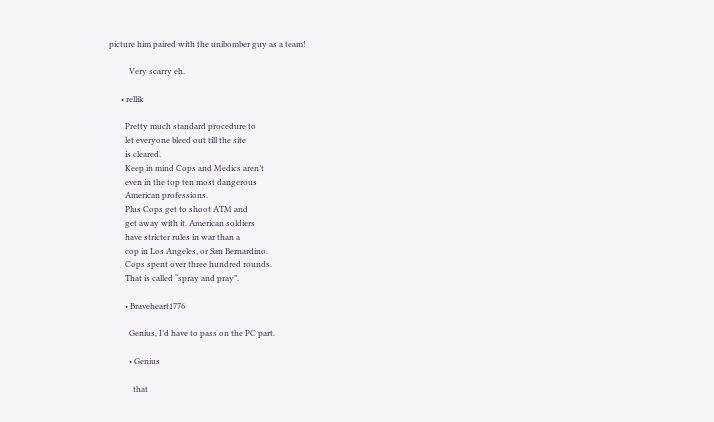picture him paired with the unibomber guy as a team!

          Very scarry eh.

      • rellik

        Pretty much standard procedure to
        let everyone bleed out till the site
        is cleared.
        Keep in mind Cops and Medics aren’t
        even in the top ten most dangerous
        American professions.
        Plus Cops get to shoot ATM and
        get away with it. American soldiers
        have stricter rules in war than a
        cop in Los Angeles, or San Bernardino.
        Cops spent over three hundred rounds.
        That is called “spray and pray”.

        • Braveheart1776

          Genius, I’d have to pass on the PC part.

          • Genius

            that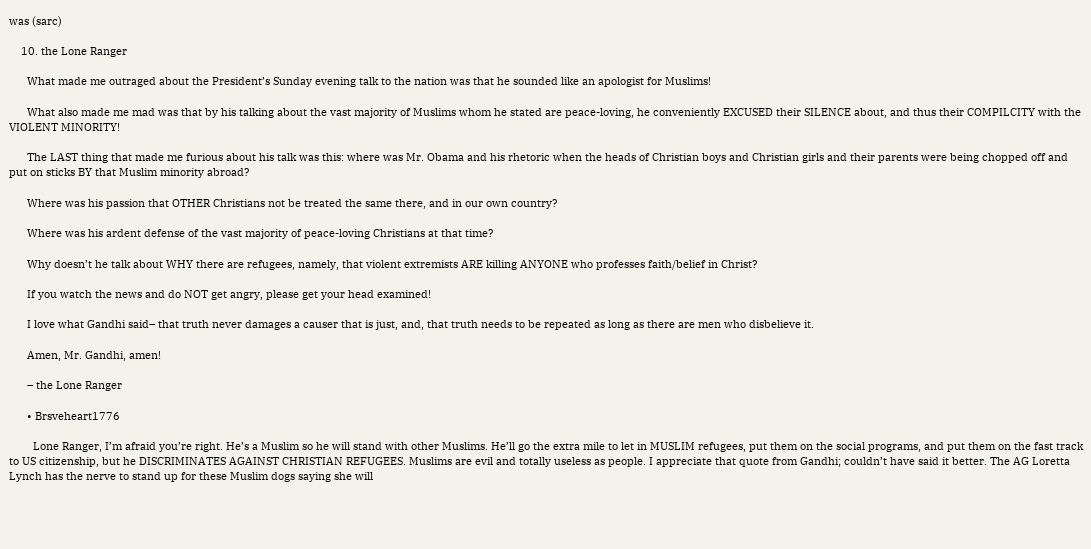was (sarc)

    10. the Lone Ranger

      What made me outraged about the President’s Sunday evening talk to the nation was that he sounded like an apologist for Muslims!

      What also made me mad was that by his talking about the vast majority of Muslims whom he stated are peace-loving, he conveniently EXCUSED their SILENCE about, and thus their COMPILCITY with the VIOLENT MINORITY!

      The LAST thing that made me furious about his talk was this: where was Mr. Obama and his rhetoric when the heads of Christian boys and Christian girls and their parents were being chopped off and put on sticks BY that Muslim minority abroad?

      Where was his passion that OTHER Christians not be treated the same there, and in our own country?

      Where was his ardent defense of the vast majority of peace-loving Christians at that time?

      Why doesn’t he talk about WHY there are refugees, namely, that violent extremists ARE killing ANYONE who professes faith/belief in Christ?

      If you watch the news and do NOT get angry, please get your head examined!

      I love what Gandhi said– that truth never damages a causer that is just, and, that truth needs to be repeated as long as there are men who disbelieve it.

      Amen, Mr. Gandhi, amen!

      – the Lone Ranger

      • Brsveheart1776

        Lone Ranger, I’m afraid you’re right. He’s a Muslim so he will stand with other Muslims. He’ll go the extra mile to let in MUSLIM refugees, put them on the social programs, and put them on the fast track to US citizenship, but he DISCRIMINATES AGAINST CHRISTIAN REFUGEES. Muslims are evil and totally useless as people. I appreciate that quote from Gandhi; couldn’t have said it better. The AG Loretta Lynch has the nerve to stand up for these Muslim dogs saying she will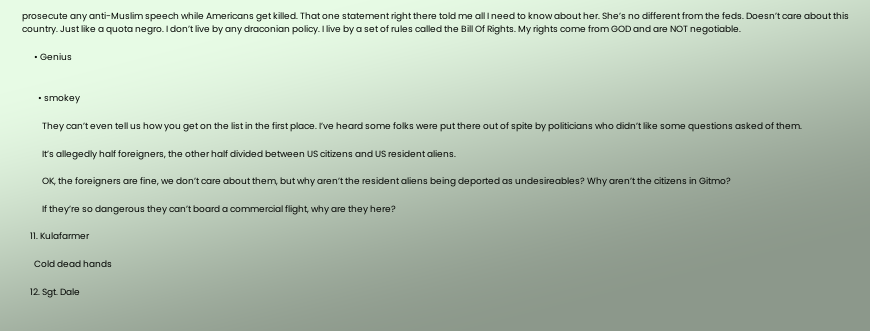prosecute any anti-Muslim speech while Americans get killed. That one statement right there told me all I need to know about her. She’s no different from the feds. Doesn’t care about this country. Just like a quota negro. I don’t live by any draconian policy. I live by a set of rules called the Bill Of Rights. My rights come from GOD and are NOT negotiable.

      • Genius


        • smokey

          They can’t even tell us how you get on the list in the first place. I’ve heard some folks were put there out of spite by politicians who didn’t like some questions asked of them.

          It’s allegedly half foreigners, the other half divided between US citizens and US resident aliens.

          OK, the foreigners are fine, we don’t care about them, but why aren’t the resident aliens being deported as undesireables? Why aren’t the citizens in Gitmo?

          If they’re so dangerous they can’t board a commercial flight, why are they here?

    11. Kulafarmer

      Cold dead hands

    12. Sgt. Dale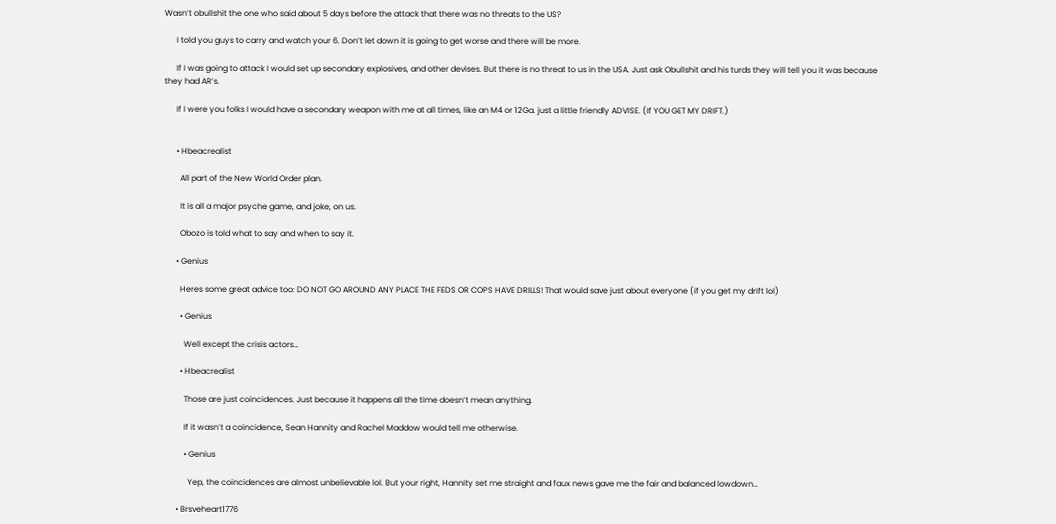Wasn’t obullshit the one who said about 5 days before the attack that there was no threats to the US?

      I told you guys to carry and watch your 6. Don’t let down it is going to get worse and there will be more.

      If I was going to attack I would set up secondary explosives, and other devises. But there is no threat to us in the USA. Just ask Obullshit and his turds they will tell you it was because they had AR’s.

      If I were you folks I would have a secondary weapon with me at all times, like an M4 or 12Ga. just a little friendly ADVISE. (If YOU GET MY DRIFT.)


      • Hbeacrealist

        All part of the New World Order plan.

        It is all a major psyche game, and joke, on us.

        Obozo is told what to say and when to say it.

      • Genius

        Heres some great advice too: DO NOT GO AROUND ANY PLACE THE FEDS OR COPS HAVE DRILLS! That would save just about everyone (if you get my drift lol)

        • Genius

          Well except the crisis actors…

        • Hbeacrealist

          Those are just coincidences. Just because it happens all the time doesn’t mean anything.

          If it wasn’t a coincidence, Sean Hannity and Rachel Maddow would tell me otherwise.

          • Genius

            Yep, the coincidences are almost unbelievable lol. But your right, Hannity set me straight and faux news gave me the fair and balanced lowdown…

      • Brsveheart1776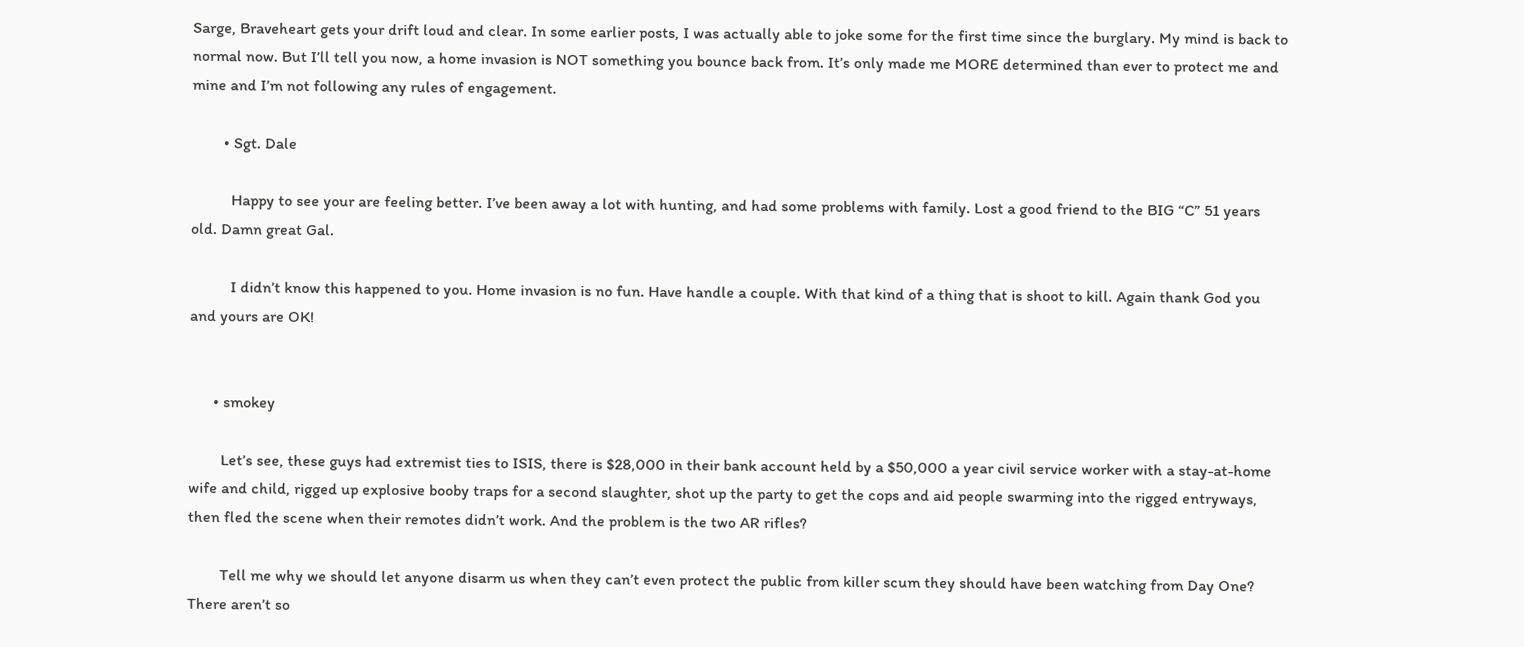Sarge, Braveheart gets your drift loud and clear. In some earlier posts, I was actually able to joke some for the first time since the burglary. My mind is back to normal now. But I’ll tell you now, a home invasion is NOT something you bounce back from. It’s only made me MORE determined than ever to protect me and mine and I’m not following any rules of engagement.

        • Sgt. Dale

          Happy to see your are feeling better. I’ve been away a lot with hunting, and had some problems with family. Lost a good friend to the BIG “C” 51 years old. Damn great Gal.

          I didn’t know this happened to you. Home invasion is no fun. Have handle a couple. With that kind of a thing that is shoot to kill. Again thank God you and yours are OK!


      • smokey

        Let’s see, these guys had extremist ties to ISIS, there is $28,000 in their bank account held by a $50,000 a year civil service worker with a stay-at-home wife and child, rigged up explosive booby traps for a second slaughter, shot up the party to get the cops and aid people swarming into the rigged entryways, then fled the scene when their remotes didn’t work. And the problem is the two AR rifles?

        Tell me why we should let anyone disarm us when they can’t even protect the public from killer scum they should have been watching from Day One? There aren’t so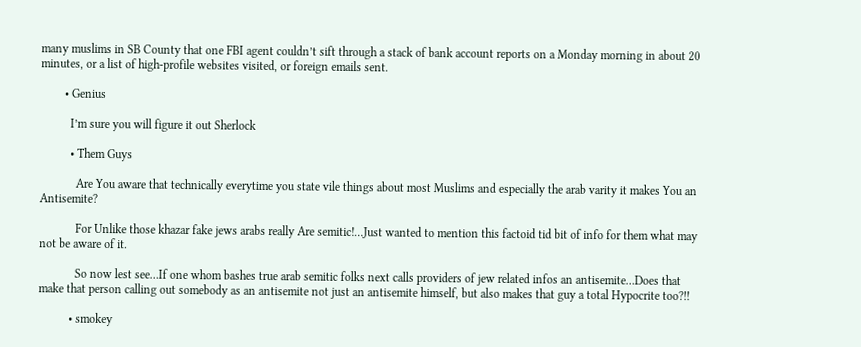many muslims in SB County that one FBI agent couldn’t sift through a stack of bank account reports on a Monday morning in about 20 minutes, or a list of high-profile websites visited, or foreign emails sent.

        • Genius

          I’m sure you will figure it out Sherlock

          • Them Guys

            Are You aware that technically everytime you state vile things about most Muslims and especially the arab varity it makes You an Antisemite?

            For Unlike those khazar fake jews arabs really Are semitic!…Just wanted to mention this factoid tid bit of info for them what may not be aware of it.

            So now lest see…If one whom bashes true arab semitic folks next calls providers of jew related infos an antisemite…Does that make that person calling out somebody as an antisemite not just an antisemite himself, but also makes that guy a total Hypocrite too?!!

          • smokey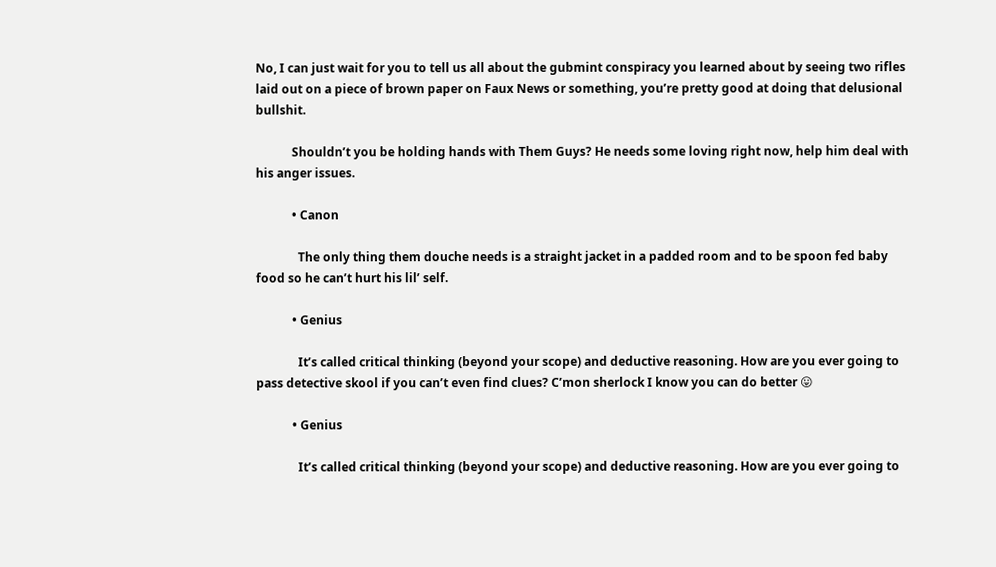No, I can just wait for you to tell us all about the gubmint conspiracy you learned about by seeing two rifles laid out on a piece of brown paper on Faux News or something, you’re pretty good at doing that delusional bullshit.

            Shouldn’t you be holding hands with Them Guys? He needs some loving right now, help him deal with his anger issues.

            • Canon

              The only thing them douche needs is a straight jacket in a padded room and to be spoon fed baby food so he can’t hurt his lil’ self.

            • Genius

              It’s called critical thinking (beyond your scope) and deductive reasoning. How are you ever going to pass detective skool if you can’t even find clues? C’mon sherlock I know you can do better 😛

            • Genius

              It’s called critical thinking (beyond your scope) and deductive reasoning. How are you ever going to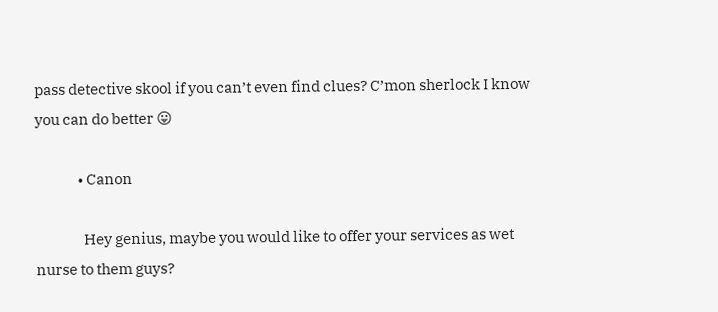pass detective skool if you can’t even find clues? C’mon sherlock I know you can do better 😛

              • Canon

                Hey genius, maybe you would like to offer your services as wet nurse to them guys?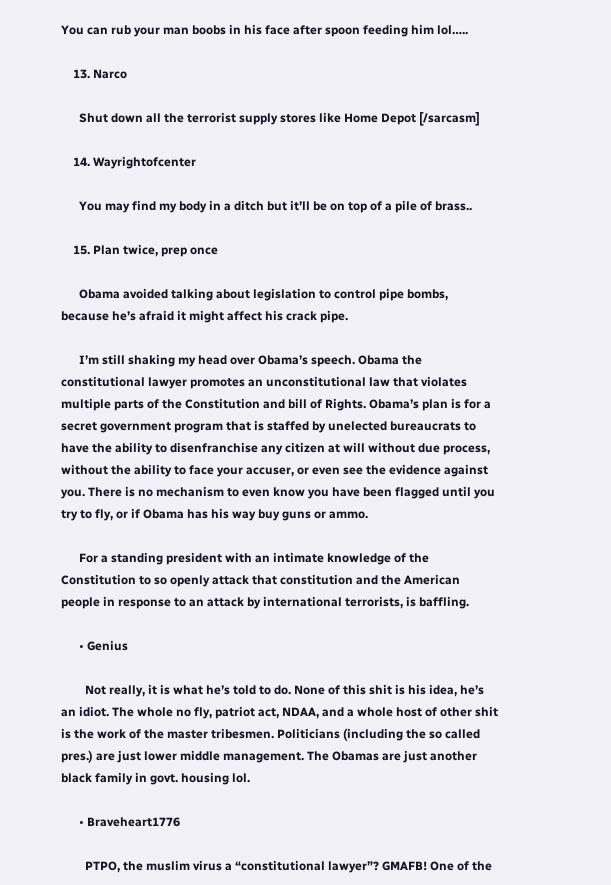You can rub your man boobs in his face after spoon feeding him lol…..

    13. Narco

      Shut down all the terrorist supply stores like Home Depot [/sarcasm]

    14. Wayrightofcenter

      You may find my body in a ditch but it’ll be on top of a pile of brass..

    15. Plan twice, prep once

      Obama avoided talking about legislation to control pipe bombs, because he’s afraid it might affect his crack pipe.

      I’m still shaking my head over Obama’s speech. Obama the constitutional lawyer promotes an unconstitutional law that violates multiple parts of the Constitution and bill of Rights. Obama’s plan is for a secret government program that is staffed by unelected bureaucrats to have the ability to disenfranchise any citizen at will without due process, without the ability to face your accuser, or even see the evidence against you. There is no mechanism to even know you have been flagged until you try to fly, or if Obama has his way buy guns or ammo.

      For a standing president with an intimate knowledge of the Constitution to so openly attack that constitution and the American people in response to an attack by international terrorists, is baffling.

      • Genius

        Not really, it is what he’s told to do. None of this shit is his idea, he’s an idiot. The whole no fly, patriot act, NDAA, and a whole host of other shit is the work of the master tribesmen. Politicians (including the so called pres.) are just lower middle management. The Obamas are just another black family in govt. housing lol.

      • Braveheart1776

        PTPO, the muslim virus a “constitutional lawyer”? GMAFB! One of the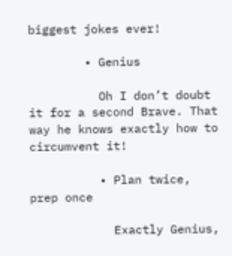biggest jokes ever!

        • Genius

          Oh I don’t doubt it for a second Brave. That way he knows exactly how to circumvent it!

          • Plan twice, prep once

            Exactly Genius,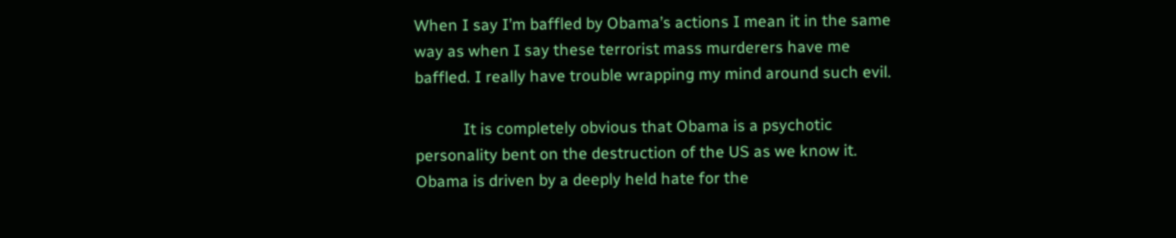When I say I’m baffled by Obama’s actions I mean it in the same way as when I say these terrorist mass murderers have me baffled. I really have trouble wrapping my mind around such evil.

            It is completely obvious that Obama is a psychotic personality bent on the destruction of the US as we know it. Obama is driven by a deeply held hate for the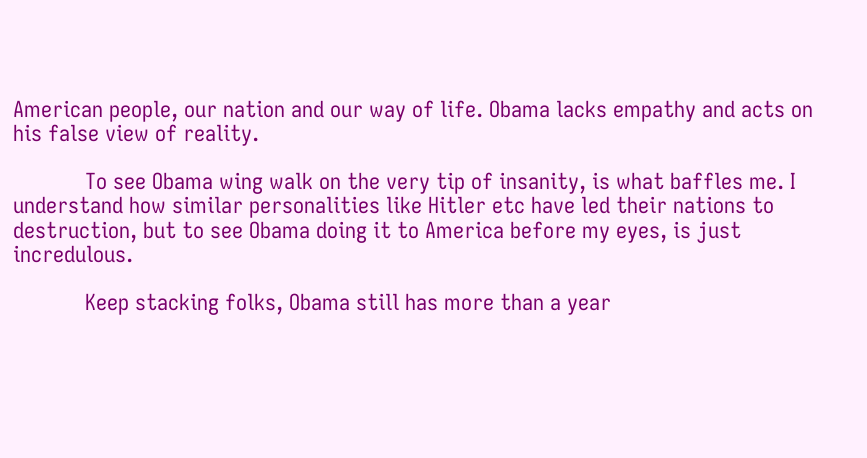American people, our nation and our way of life. Obama lacks empathy and acts on his false view of reality.

            To see Obama wing walk on the very tip of insanity, is what baffles me. I understand how similar personalities like Hitler etc have led their nations to destruction, but to see Obama doing it to America before my eyes, is just incredulous.

            Keep stacking folks, Obama still has more than a year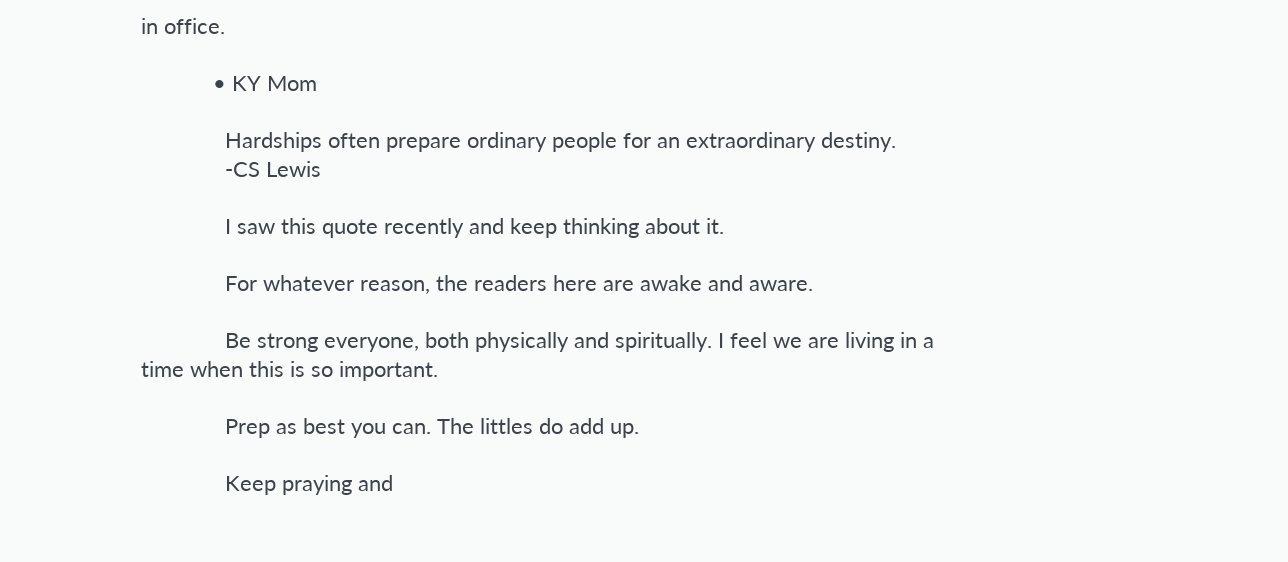in office.

            • KY Mom

              Hardships often prepare ordinary people for an extraordinary destiny.
              -CS Lewis

              I saw this quote recently and keep thinking about it.

              For whatever reason, the readers here are awake and aware.

              Be strong everyone, both physically and spiritually. I feel we are living in a time when this is so important.

              Prep as best you can. The littles do add up.

              Keep praying and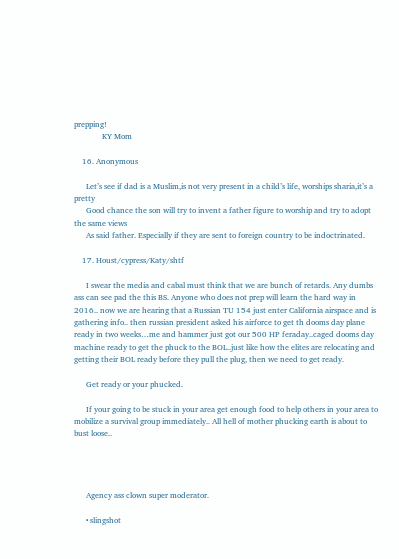prepping!
              KY Mom

    16. Anonymous

      Let’s see if dad is a Muslim,is not very present in a child’s life, worships sharia,it’s a pretty
      Good chance the son will try to invent a father figure to worship and try to adopt the same views
      As said father. Especially if they are sent to foreign country to be indoctrinated.

    17. Houst/cypress/Katy/shtf

      I swear the media and cabal must think that we are bunch of retards. Any dumbs ass can see pad the this BS. Anyone who does not prep will learn the hard way in 2016.. now we are hearing that a Russian TU 154 just enter California airspace and is gathering info.. then russian president asked his airforce to get th dooms day plane ready in two weeks…me and hammer just got our 500 HP feraday..caged dooms day machine ready to get the phuck to the BOL..just like how the elites are relocating and getting their BOL ready before they pull the plug, then we need to get ready.

      Get ready or your phucked.

      If your going to be stuck in your area get enough food to help others in your area to mobilize a survival group immediately.. All hell of mother phucking earth is about to bust loose..




      Agency ass clown super moderator.

      • slingshot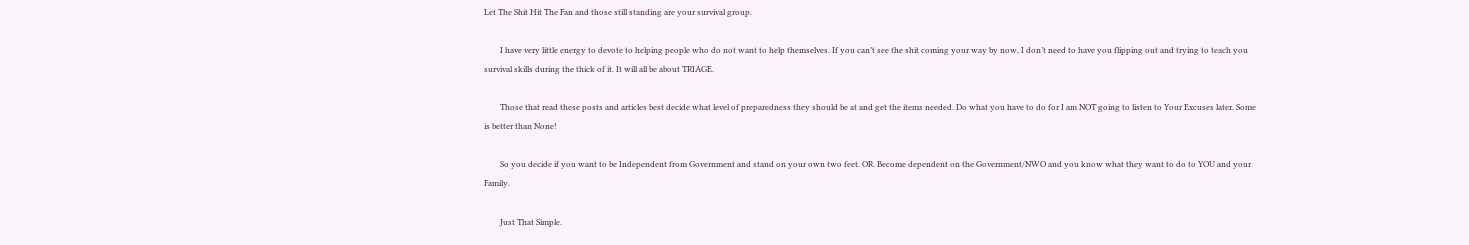Let The Shit Hit The Fan and those still standing are your survival group.

        I have very little energy to devote to helping people who do not want to help themselves. If you can’t see the shit coming your way by now, I don’t need to have you flipping out and trying to teach you survival skills during the thick of it. It will all be about TRIAGE.

        Those that read these posts and articles best decide what level of preparedness they should be at and get the items needed. Do what you have to do for I am NOT going to listen to Your Excuses later. Some is better than None!

        So you decide if you want to be Independent from Government and stand on your own two feet. OR. Become dependent on the Government/NWO and you know what they want to do to YOU and your Family.

        Just That Simple.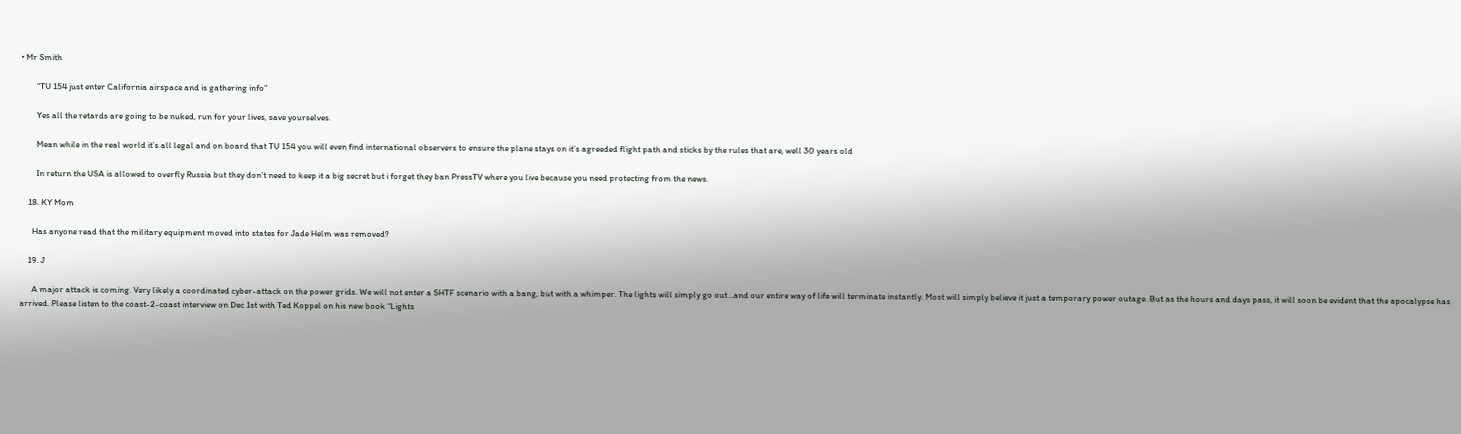• Mr Smith

        “TU 154 just enter California airspace and is gathering info”

        Yes all the retards are going to be nuked, run for your lives, save yourselves.

        Mean while in the real world it’s all legal and on board that TU 154 you will even find international observers to ensure the plane stays on it’s agreeded flight path and sticks by the rules that are, well 30 years old

        In return the USA is allowed to overfly Russia but they don’t need to keep it a big secret but i forget they ban PressTV where you live because you need protecting from the news.

    18. KY Mom

      Has anyone read that the military equipment moved into states for Jade Helm was removed?

    19. J

      A major attack is coming. Very likely a coordinated cyber-attack on the power grids. We will not enter a SHTF scenario with a bang, but with a whimper. The lights will simply go out…and our entire way of life will terminate instantly. Most will simply believe it just a temporary power outage. But as the hours and days pass, it will soon be evident that the apocalypse has arrived. Please listen to the coast-2-coast interview on Dec 1st with Ted Koppel on his new book “Lights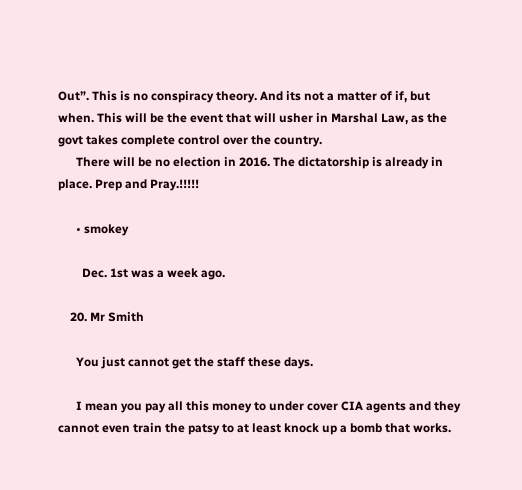Out”. This is no conspiracy theory. And its not a matter of if, but when. This will be the event that will usher in Marshal Law, as the govt takes complete control over the country.
      There will be no election in 2016. The dictatorship is already in place. Prep and Pray.!!!!!

      • smokey

        Dec. 1st was a week ago.

    20. Mr Smith

      You just cannot get the staff these days.

      I mean you pay all this money to under cover CIA agents and they cannot even train the patsy to at least knock up a bomb that works.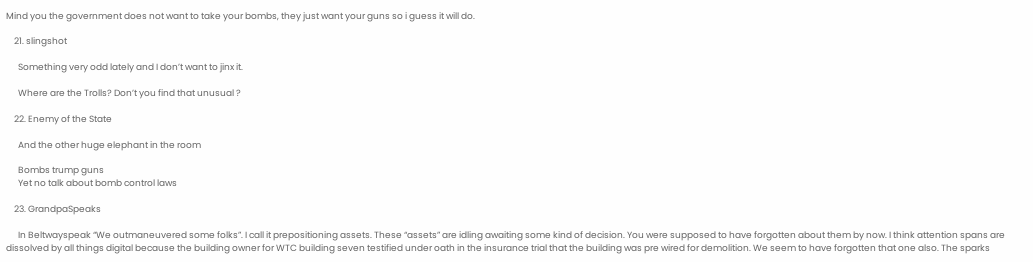Mind you the government does not want to take your bombs, they just want your guns so i guess it will do.

    21. slingshot

      Something very odd lately and I don’t want to jinx it.

      Where are the Trolls? Don’t you find that unusual ?

    22. Enemy of the State

      And the other huge elephant in the room

      Bombs trump guns
      Yet no talk about bomb control laws

    23. GrandpaSpeaks

      In Beltwayspeak “We outmaneuvered some folks”. I call it prepositioning assets. These “assets” are idling awaiting some kind of decision. You were supposed to have forgotten about them by now. I think attention spans are dissolved by all things digital because the building owner for WTC building seven testified under oath in the insurance trial that the building was pre wired for demolition. We seem to have forgotten that one also. The sparks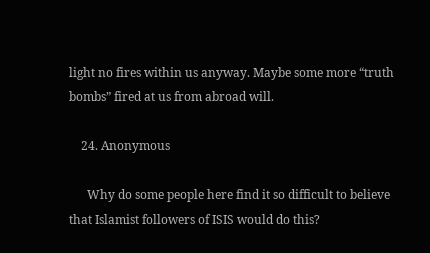light no fires within us anyway. Maybe some more “truth bombs” fired at us from abroad will.

    24. Anonymous

      Why do some people here find it so difficult to believe that Islamist followers of ISIS would do this?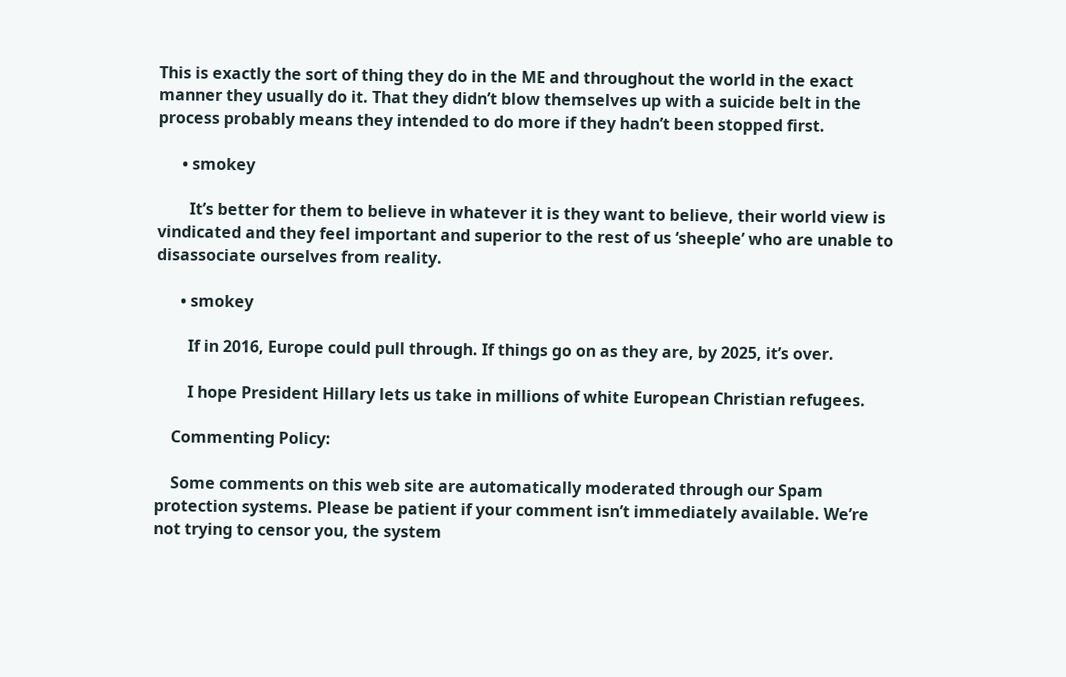This is exactly the sort of thing they do in the ME and throughout the world in the exact manner they usually do it. That they didn’t blow themselves up with a suicide belt in the process probably means they intended to do more if they hadn’t been stopped first.

      • smokey

        It’s better for them to believe in whatever it is they want to believe, their world view is vindicated and they feel important and superior to the rest of us ‘sheeple’ who are unable to disassociate ourselves from reality.

      • smokey

        If in 2016, Europe could pull through. If things go on as they are, by 2025, it’s over.

        I hope President Hillary lets us take in millions of white European Christian refugees.

    Commenting Policy:

    Some comments on this web site are automatically moderated through our Spam protection systems. Please be patient if your comment isn’t immediately available. We’re not trying to censor you, the system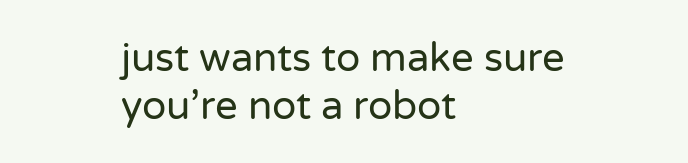just wants to make sure you’re not a robot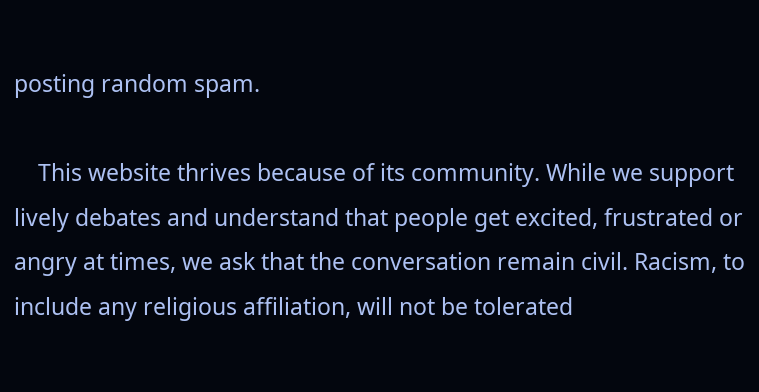posting random spam.

    This website thrives because of its community. While we support lively debates and understand that people get excited, frustrated or angry at times, we ask that the conversation remain civil. Racism, to include any religious affiliation, will not be tolerated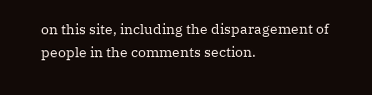on this site, including the disparagement of people in the comments section.